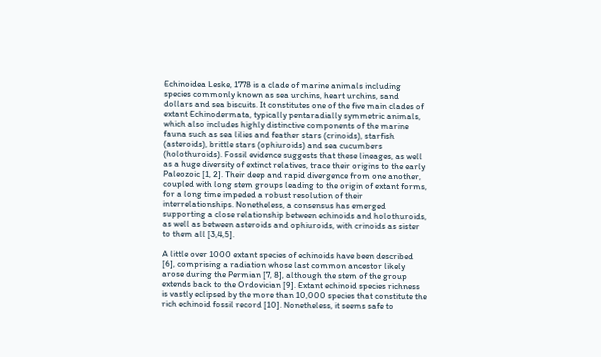Echinoidea Leske, 1778 is a clade of marine animals including species commonly known as sea urchins, heart urchins, sand dollars and sea biscuits. It constitutes one of the five main clades of extant Echinodermata, typically pentaradially symmetric animals, which also includes highly distinctive components of the marine fauna such as sea lilies and feather stars (crinoids), starfish (asteroids), brittle stars (ophiuroids) and sea cucumbers (holothuroids). Fossil evidence suggests that these lineages, as well as a huge diversity of extinct relatives, trace their origins to the early Paleozoic [1, 2]. Their deep and rapid divergence from one another, coupled with long stem groups leading to the origin of extant forms, for a long time impeded a robust resolution of their interrelationships. Nonetheless, a consensus has emerged supporting a close relationship between echinoids and holothuroids, as well as between asteroids and ophiuroids, with crinoids as sister to them all [3,4,5].

A little over 1000 extant species of echinoids have been described [6], comprising a radiation whose last common ancestor likely arose during the Permian [7, 8], although the stem of the group extends back to the Ordovician [9]. Extant echinoid species richness is vastly eclipsed by the more than 10,000 species that constitute the rich echinoid fossil record [10]. Nonetheless, it seems safe to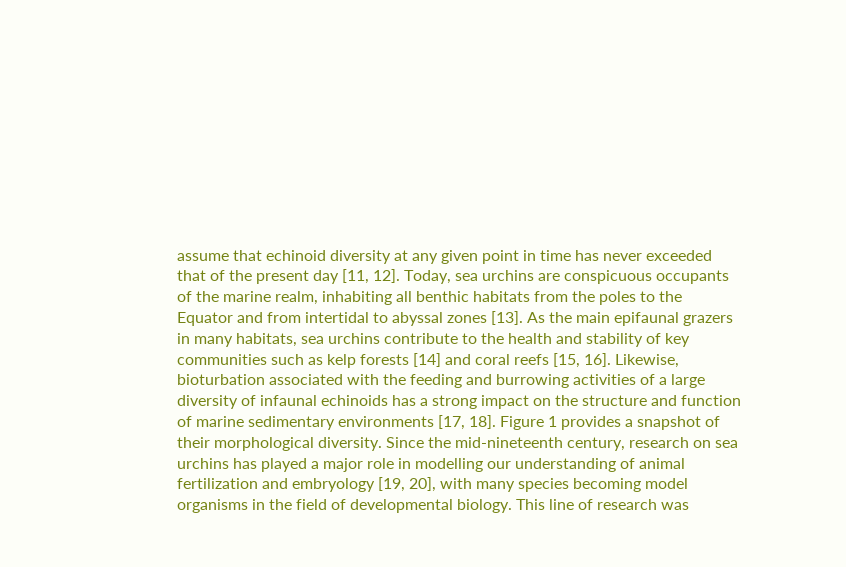assume that echinoid diversity at any given point in time has never exceeded that of the present day [11, 12]. Today, sea urchins are conspicuous occupants of the marine realm, inhabiting all benthic habitats from the poles to the Equator and from intertidal to abyssal zones [13]. As the main epifaunal grazers in many habitats, sea urchins contribute to the health and stability of key communities such as kelp forests [14] and coral reefs [15, 16]. Likewise, bioturbation associated with the feeding and burrowing activities of a large diversity of infaunal echinoids has a strong impact on the structure and function of marine sedimentary environments [17, 18]. Figure 1 provides a snapshot of their morphological diversity. Since the mid-nineteenth century, research on sea urchins has played a major role in modelling our understanding of animal fertilization and embryology [19, 20], with many species becoming model organisms in the field of developmental biology. This line of research was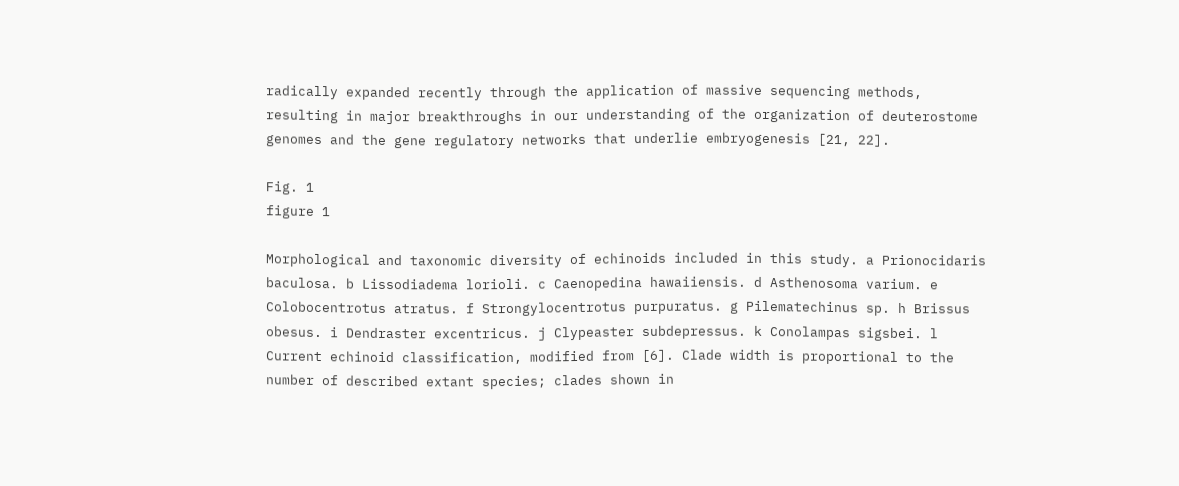radically expanded recently through the application of massive sequencing methods, resulting in major breakthroughs in our understanding of the organization of deuterostome genomes and the gene regulatory networks that underlie embryogenesis [21, 22].

Fig. 1
figure 1

Morphological and taxonomic diversity of echinoids included in this study. a Prionocidaris baculosa. b Lissodiadema lorioli. c Caenopedina hawaiiensis. d Asthenosoma varium. e Colobocentrotus atratus. f Strongylocentrotus purpuratus. g Pilematechinus sp. h Brissus obesus. i Dendraster excentricus. j Clypeaster subdepressus. k Conolampas sigsbei. l Current echinoid classification, modified from [6]. Clade width is proportional to the number of described extant species; clades shown in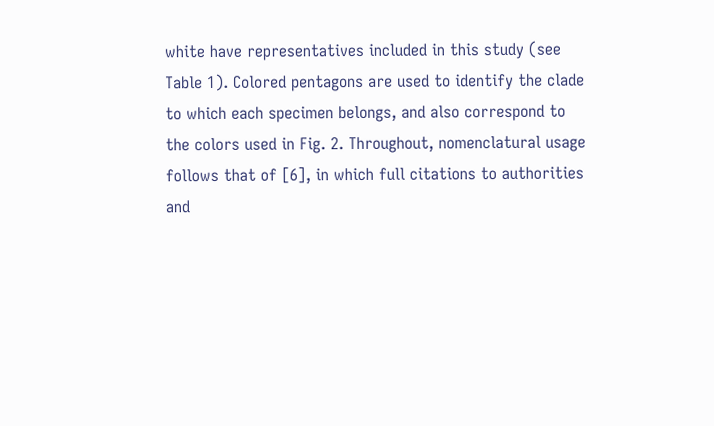white have representatives included in this study (see Table 1). Colored pentagons are used to identify the clade to which each specimen belongs, and also correspond to the colors used in Fig. 2. Throughout, nomenclatural usage follows that of [6], in which full citations to authorities and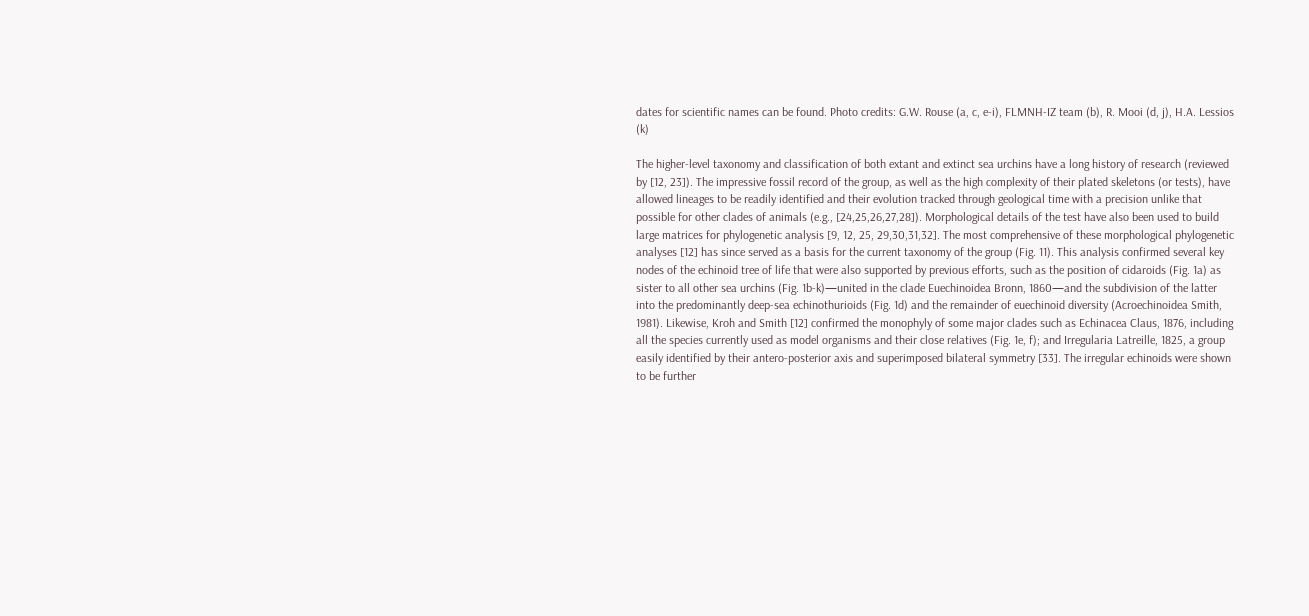dates for scientific names can be found. Photo credits: G.W. Rouse (a, c, e-i), FLMNH-IZ team (b), R. Mooi (d, j), H.A. Lessios (k)

The higher-level taxonomy and classification of both extant and extinct sea urchins have a long history of research (reviewed by [12, 23]). The impressive fossil record of the group, as well as the high complexity of their plated skeletons (or tests), have allowed lineages to be readily identified and their evolution tracked through geological time with a precision unlike that possible for other clades of animals (e.g., [24,25,26,27,28]). Morphological details of the test have also been used to build large matrices for phylogenetic analysis [9, 12, 25, 29,30,31,32]. The most comprehensive of these morphological phylogenetic analyses [12] has since served as a basis for the current taxonomy of the group (Fig. 11). This analysis confirmed several key nodes of the echinoid tree of life that were also supported by previous efforts, such as the position of cidaroids (Fig. 1a) as sister to all other sea urchins (Fig. 1b-k)—united in the clade Euechinoidea Bronn, 1860—and the subdivision of the latter into the predominantly deep-sea echinothurioids (Fig. 1d) and the remainder of euechinoid diversity (Acroechinoidea Smith, 1981). Likewise, Kroh and Smith [12] confirmed the monophyly of some major clades such as Echinacea Claus, 1876, including all the species currently used as model organisms and their close relatives (Fig. 1e, f); and Irregularia Latreille, 1825, a group easily identified by their antero-posterior axis and superimposed bilateral symmetry [33]. The irregular echinoids were shown to be further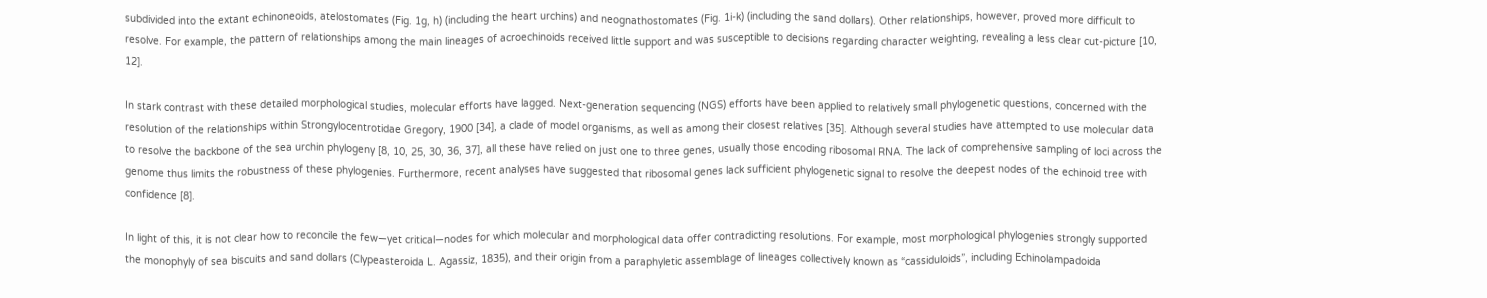subdivided into the extant echinoneoids, atelostomates (Fig. 1g, h) (including the heart urchins) and neognathostomates (Fig. 1i-k) (including the sand dollars). Other relationships, however, proved more difficult to resolve. For example, the pattern of relationships among the main lineages of acroechinoids received little support and was susceptible to decisions regarding character weighting, revealing a less clear cut-picture [10, 12].

In stark contrast with these detailed morphological studies, molecular efforts have lagged. Next-generation sequencing (NGS) efforts have been applied to relatively small phylogenetic questions, concerned with the resolution of the relationships within Strongylocentrotidae Gregory, 1900 [34], a clade of model organisms, as well as among their closest relatives [35]. Although several studies have attempted to use molecular data to resolve the backbone of the sea urchin phylogeny [8, 10, 25, 30, 36, 37], all these have relied on just one to three genes, usually those encoding ribosomal RNA. The lack of comprehensive sampling of loci across the genome thus limits the robustness of these phylogenies. Furthermore, recent analyses have suggested that ribosomal genes lack sufficient phylogenetic signal to resolve the deepest nodes of the echinoid tree with confidence [8].

In light of this, it is not clear how to reconcile the few—yet critical—nodes for which molecular and morphological data offer contradicting resolutions. For example, most morphological phylogenies strongly supported the monophyly of sea biscuits and sand dollars (Clypeasteroida L. Agassiz, 1835), and their origin from a paraphyletic assemblage of lineages collectively known as “cassiduloids”, including Echinolampadoida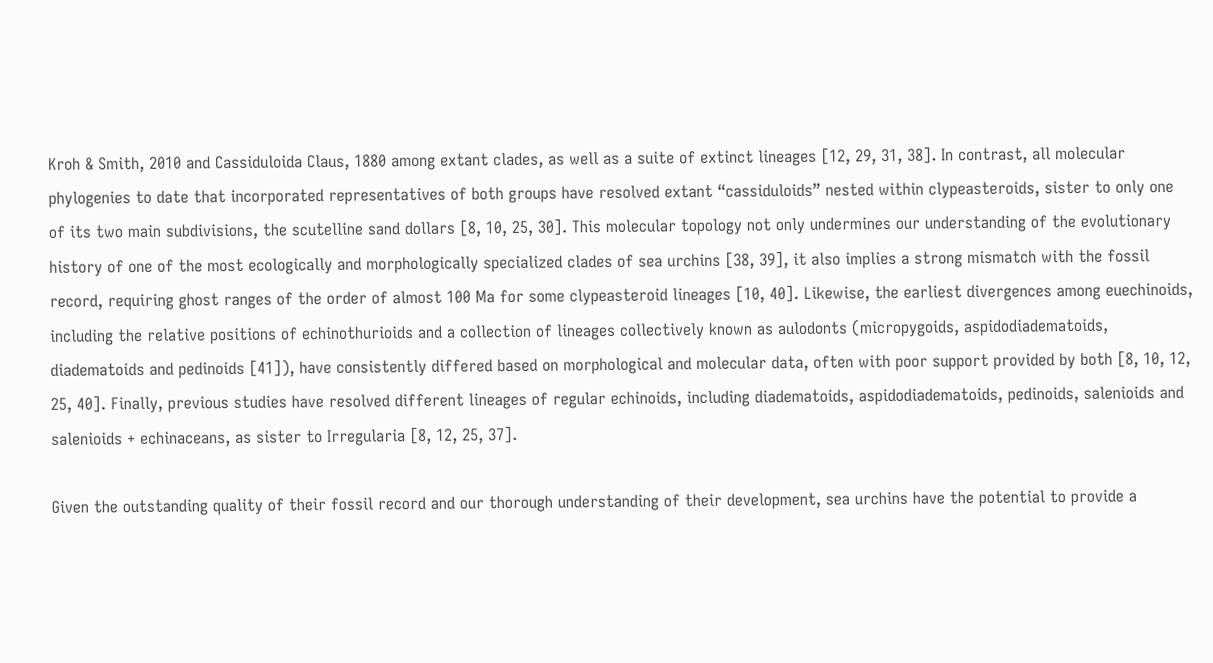Kroh & Smith, 2010 and Cassiduloida Claus, 1880 among extant clades, as well as a suite of extinct lineages [12, 29, 31, 38]. In contrast, all molecular phylogenies to date that incorporated representatives of both groups have resolved extant “cassiduloids” nested within clypeasteroids, sister to only one of its two main subdivisions, the scutelline sand dollars [8, 10, 25, 30]. This molecular topology not only undermines our understanding of the evolutionary history of one of the most ecologically and morphologically specialized clades of sea urchins [38, 39], it also implies a strong mismatch with the fossil record, requiring ghost ranges of the order of almost 100 Ma for some clypeasteroid lineages [10, 40]. Likewise, the earliest divergences among euechinoids, including the relative positions of echinothurioids and a collection of lineages collectively known as aulodonts (micropygoids, aspidodiadematoids, diadematoids and pedinoids [41]), have consistently differed based on morphological and molecular data, often with poor support provided by both [8, 10, 12, 25, 40]. Finally, previous studies have resolved different lineages of regular echinoids, including diadematoids, aspidodiadematoids, pedinoids, salenioids and salenioids + echinaceans, as sister to Irregularia [8, 12, 25, 37].

Given the outstanding quality of their fossil record and our thorough understanding of their development, sea urchins have the potential to provide a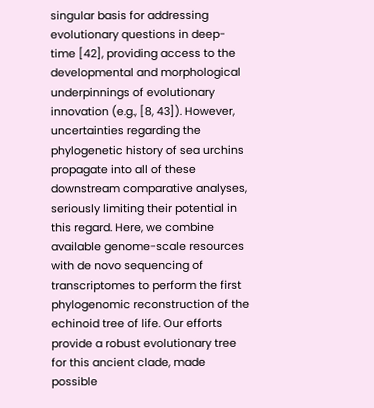singular basis for addressing evolutionary questions in deep-time [42], providing access to the developmental and morphological underpinnings of evolutionary innovation (e.g., [8, 43]). However, uncertainties regarding the phylogenetic history of sea urchins propagate into all of these downstream comparative analyses, seriously limiting their potential in this regard. Here, we combine available genome-scale resources with de novo sequencing of transcriptomes to perform the first phylogenomic reconstruction of the echinoid tree of life. Our efforts provide a robust evolutionary tree for this ancient clade, made possible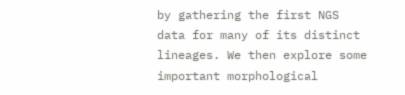by gathering the first NGS data for many of its distinct lineages. We then explore some important morphological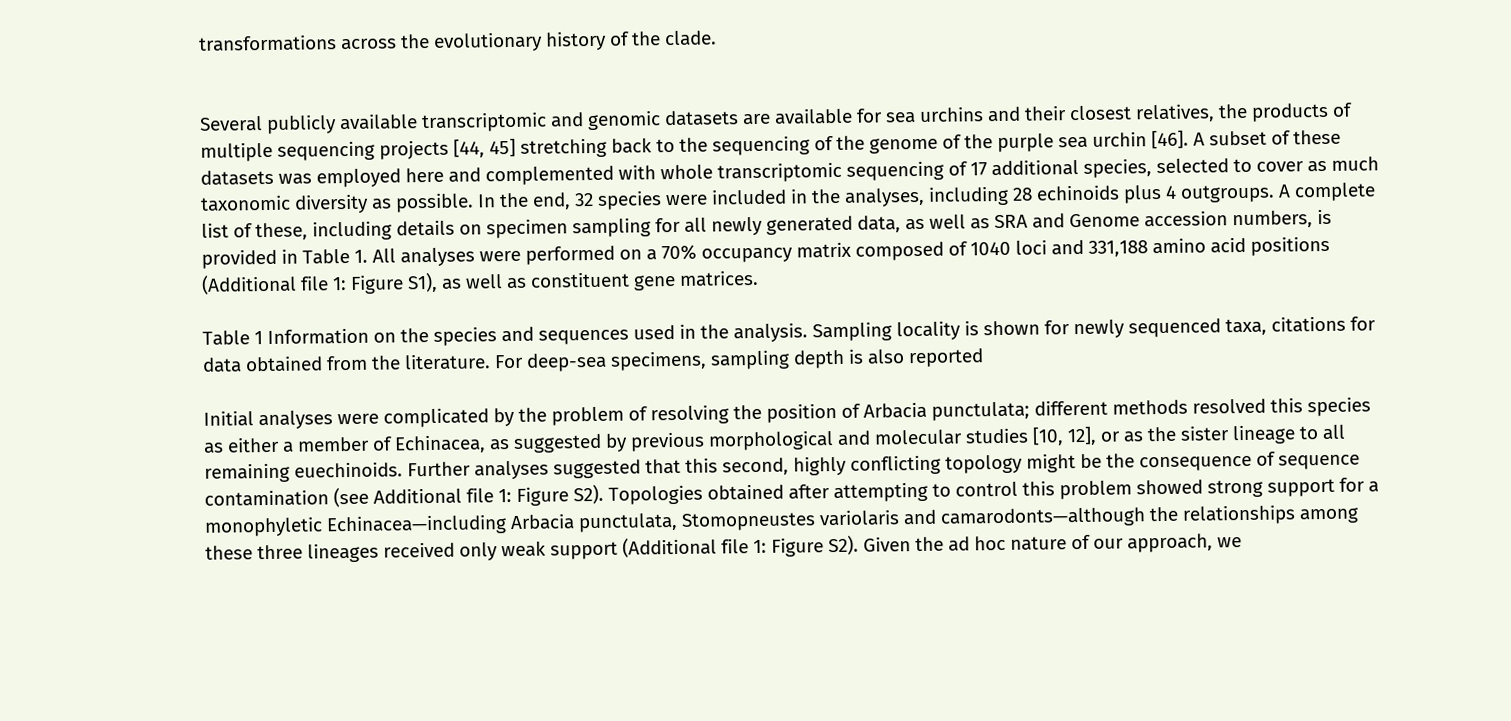transformations across the evolutionary history of the clade.


Several publicly available transcriptomic and genomic datasets are available for sea urchins and their closest relatives, the products of multiple sequencing projects [44, 45] stretching back to the sequencing of the genome of the purple sea urchin [46]. A subset of these datasets was employed here and complemented with whole transcriptomic sequencing of 17 additional species, selected to cover as much taxonomic diversity as possible. In the end, 32 species were included in the analyses, including 28 echinoids plus 4 outgroups. A complete list of these, including details on specimen sampling for all newly generated data, as well as SRA and Genome accession numbers, is provided in Table 1. All analyses were performed on a 70% occupancy matrix composed of 1040 loci and 331,188 amino acid positions (Additional file 1: Figure S1), as well as constituent gene matrices.

Table 1 Information on the species and sequences used in the analysis. Sampling locality is shown for newly sequenced taxa, citations for data obtained from the literature. For deep-sea specimens, sampling depth is also reported

Initial analyses were complicated by the problem of resolving the position of Arbacia punctulata; different methods resolved this species as either a member of Echinacea, as suggested by previous morphological and molecular studies [10, 12], or as the sister lineage to all remaining euechinoids. Further analyses suggested that this second, highly conflicting topology might be the consequence of sequence contamination (see Additional file 1: Figure S2). Topologies obtained after attempting to control this problem showed strong support for a monophyletic Echinacea—including Arbacia punctulata, Stomopneustes variolaris and camarodonts—although the relationships among these three lineages received only weak support (Additional file 1: Figure S2). Given the ad hoc nature of our approach, we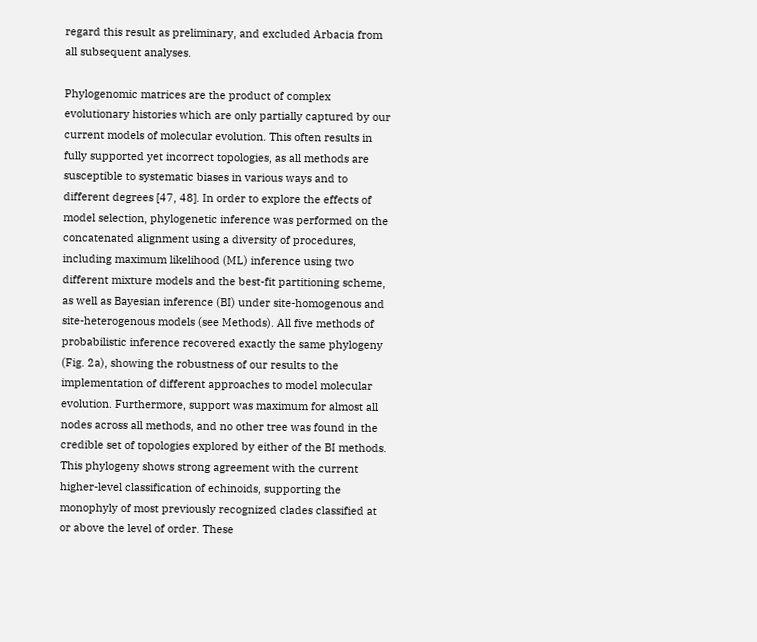regard this result as preliminary, and excluded Arbacia from all subsequent analyses.

Phylogenomic matrices are the product of complex evolutionary histories which are only partially captured by our current models of molecular evolution. This often results in fully supported yet incorrect topologies, as all methods are susceptible to systematic biases in various ways and to different degrees [47, 48]. In order to explore the effects of model selection, phylogenetic inference was performed on the concatenated alignment using a diversity of procedures, including maximum likelihood (ML) inference using two different mixture models and the best-fit partitioning scheme, as well as Bayesian inference (BI) under site-homogenous and site-heterogenous models (see Methods). All five methods of probabilistic inference recovered exactly the same phylogeny (Fig. 2a), showing the robustness of our results to the implementation of different approaches to model molecular evolution. Furthermore, support was maximum for almost all nodes across all methods, and no other tree was found in the credible set of topologies explored by either of the BI methods. This phylogeny shows strong agreement with the current higher-level classification of echinoids, supporting the monophyly of most previously recognized clades classified at or above the level of order. These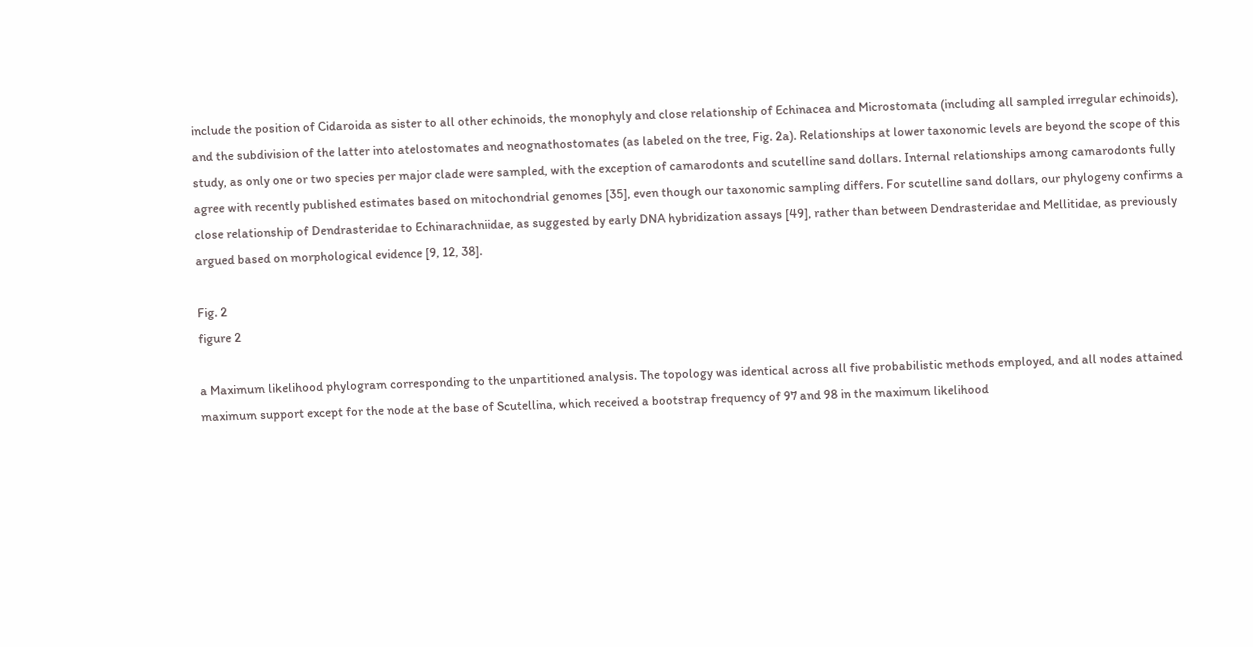include the position of Cidaroida as sister to all other echinoids, the monophyly and close relationship of Echinacea and Microstomata (including all sampled irregular echinoids), and the subdivision of the latter into atelostomates and neognathostomates (as labeled on the tree, Fig. 2a). Relationships at lower taxonomic levels are beyond the scope of this study, as only one or two species per major clade were sampled, with the exception of camarodonts and scutelline sand dollars. Internal relationships among camarodonts fully agree with recently published estimates based on mitochondrial genomes [35], even though our taxonomic sampling differs. For scutelline sand dollars, our phylogeny confirms a close relationship of Dendrasteridae to Echinarachniidae, as suggested by early DNA hybridization assays [49], rather than between Dendrasteridae and Mellitidae, as previously argued based on morphological evidence [9, 12, 38].

Fig. 2
figure 2

a Maximum likelihood phylogram corresponding to the unpartitioned analysis. The topology was identical across all five probabilistic methods employed, and all nodes attained maximum support except for the node at the base of Scutellina, which received a bootstrap frequency of 97 and 98 in the maximum likelihood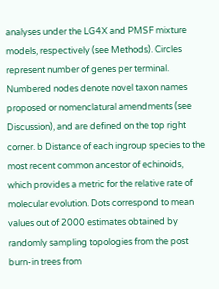analyses under the LG4X and PMSF mixture models, respectively (see Methods). Circles represent number of genes per terminal. Numbered nodes denote novel taxon names proposed or nomenclatural amendments (see Discussion), and are defined on the top right corner. b Distance of each ingroup species to the most recent common ancestor of echinoids, which provides a metric for the relative rate of molecular evolution. Dots correspond to mean values out of 2000 estimates obtained by randomly sampling topologies from the post burn-in trees from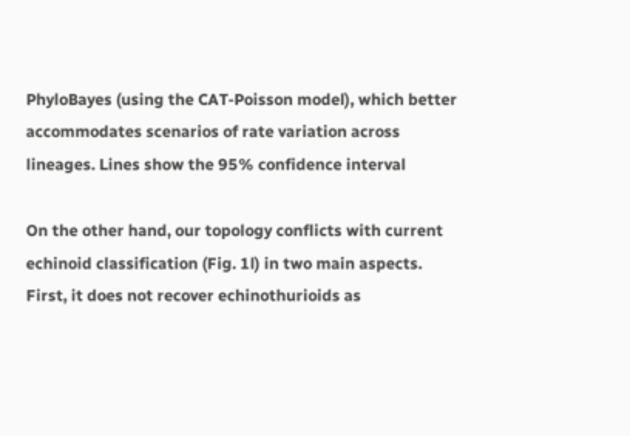PhyloBayes (using the CAT-Poisson model), which better accommodates scenarios of rate variation across lineages. Lines show the 95% confidence interval

On the other hand, our topology conflicts with current echinoid classification (Fig. 1l) in two main aspects. First, it does not recover echinothurioids as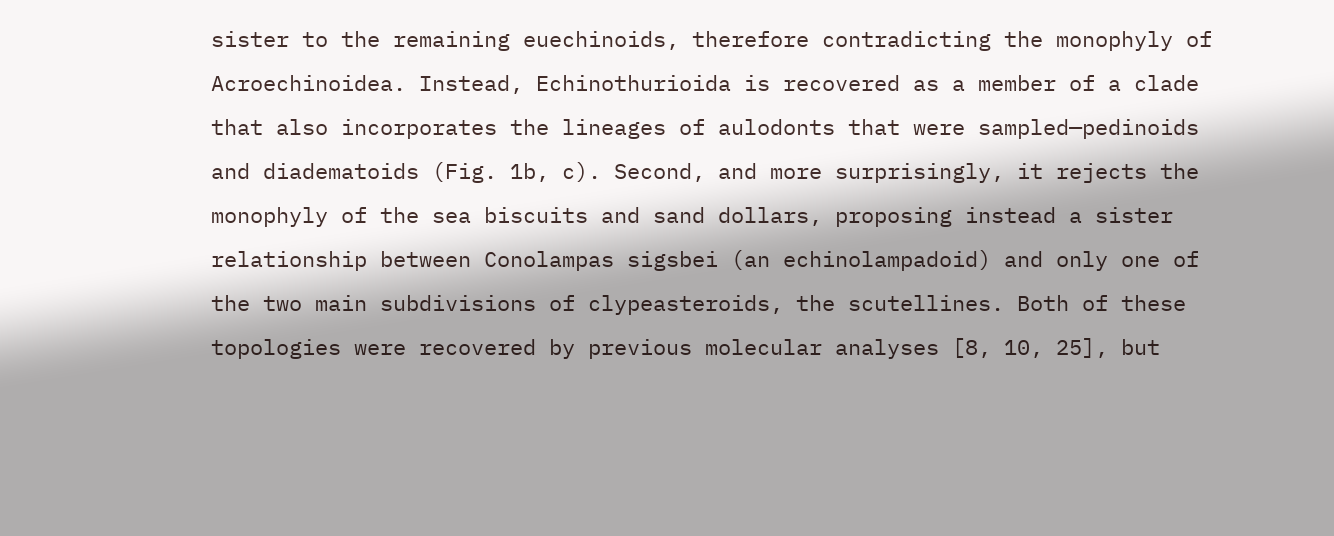sister to the remaining euechinoids, therefore contradicting the monophyly of Acroechinoidea. Instead, Echinothurioida is recovered as a member of a clade that also incorporates the lineages of aulodonts that were sampled—pedinoids and diadematoids (Fig. 1b, c). Second, and more surprisingly, it rejects the monophyly of the sea biscuits and sand dollars, proposing instead a sister relationship between Conolampas sigsbei (an echinolampadoid) and only one of the two main subdivisions of clypeasteroids, the scutellines. Both of these topologies were recovered by previous molecular analyses [8, 10, 25], but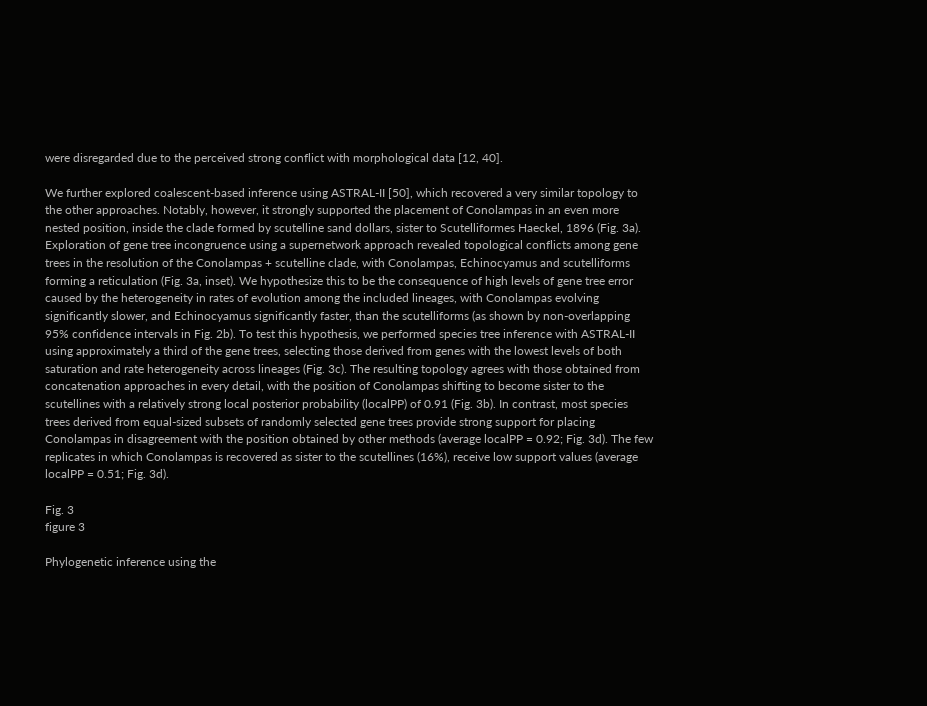were disregarded due to the perceived strong conflict with morphological data [12, 40].

We further explored coalescent-based inference using ASTRAL-II [50], which recovered a very similar topology to the other approaches. Notably, however, it strongly supported the placement of Conolampas in an even more nested position, inside the clade formed by scutelline sand dollars, sister to Scutelliformes Haeckel, 1896 (Fig. 3a). Exploration of gene tree incongruence using a supernetwork approach revealed topological conflicts among gene trees in the resolution of the Conolampas + scutelline clade, with Conolampas, Echinocyamus and scutelliforms forming a reticulation (Fig. 3a, inset). We hypothesize this to be the consequence of high levels of gene tree error caused by the heterogeneity in rates of evolution among the included lineages, with Conolampas evolving significantly slower, and Echinocyamus significantly faster, than the scutelliforms (as shown by non-overlapping 95% confidence intervals in Fig. 2b). To test this hypothesis, we performed species tree inference with ASTRAL-II using approximately a third of the gene trees, selecting those derived from genes with the lowest levels of both saturation and rate heterogeneity across lineages (Fig. 3c). The resulting topology agrees with those obtained from concatenation approaches in every detail, with the position of Conolampas shifting to become sister to the scutellines with a relatively strong local posterior probability (localPP) of 0.91 (Fig. 3b). In contrast, most species trees derived from equal-sized subsets of randomly selected gene trees provide strong support for placing Conolampas in disagreement with the position obtained by other methods (average localPP = 0.92; Fig. 3d). The few replicates in which Conolampas is recovered as sister to the scutellines (16%), receive low support values (average localPP = 0.51; Fig. 3d).

Fig. 3
figure 3

Phylogenetic inference using the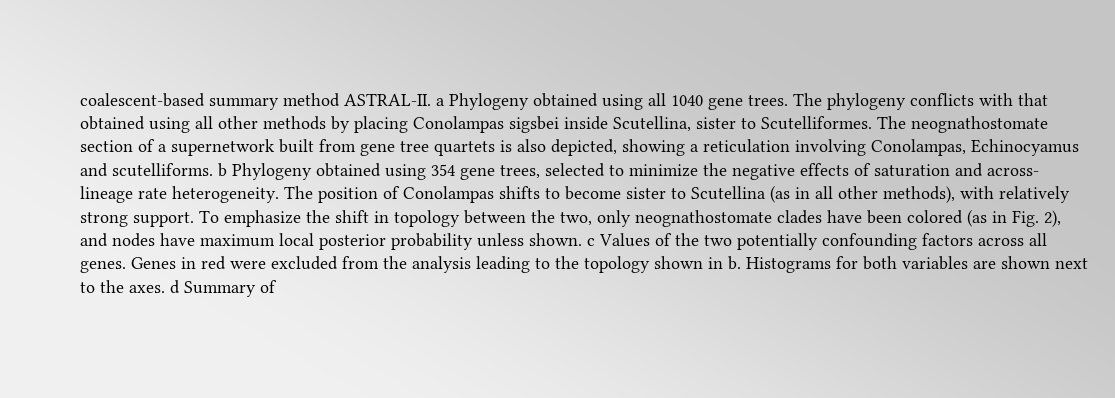coalescent-based summary method ASTRAL-II. a Phylogeny obtained using all 1040 gene trees. The phylogeny conflicts with that obtained using all other methods by placing Conolampas sigsbei inside Scutellina, sister to Scutelliformes. The neognathostomate section of a supernetwork built from gene tree quartets is also depicted, showing a reticulation involving Conolampas, Echinocyamus and scutelliforms. b Phylogeny obtained using 354 gene trees, selected to minimize the negative effects of saturation and across-lineage rate heterogeneity. The position of Conolampas shifts to become sister to Scutellina (as in all other methods), with relatively strong support. To emphasize the shift in topology between the two, only neognathostomate clades have been colored (as in Fig. 2), and nodes have maximum local posterior probability unless shown. c Values of the two potentially confounding factors across all genes. Genes in red were excluded from the analysis leading to the topology shown in b. Histograms for both variables are shown next to the axes. d Summary of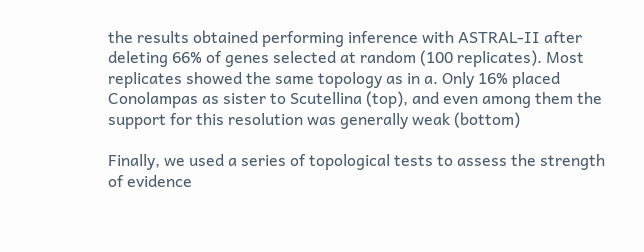the results obtained performing inference with ASTRAL-II after deleting 66% of genes selected at random (100 replicates). Most replicates showed the same topology as in a. Only 16% placed Conolampas as sister to Scutellina (top), and even among them the support for this resolution was generally weak (bottom)

Finally, we used a series of topological tests to assess the strength of evidence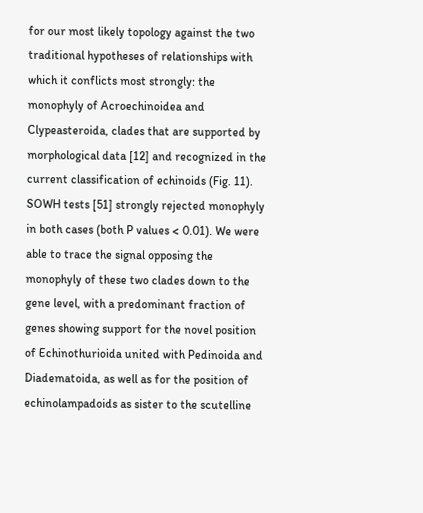for our most likely topology against the two traditional hypotheses of relationships with which it conflicts most strongly: the monophyly of Acroechinoidea and Clypeasteroida, clades that are supported by morphological data [12] and recognized in the current classification of echinoids (Fig. 11). SOWH tests [51] strongly rejected monophyly in both cases (both P values < 0.01). We were able to trace the signal opposing the monophyly of these two clades down to the gene level, with a predominant fraction of genes showing support for the novel position of Echinothurioida united with Pedinoida and Diadematoida, as well as for the position of echinolampadoids as sister to the scutelline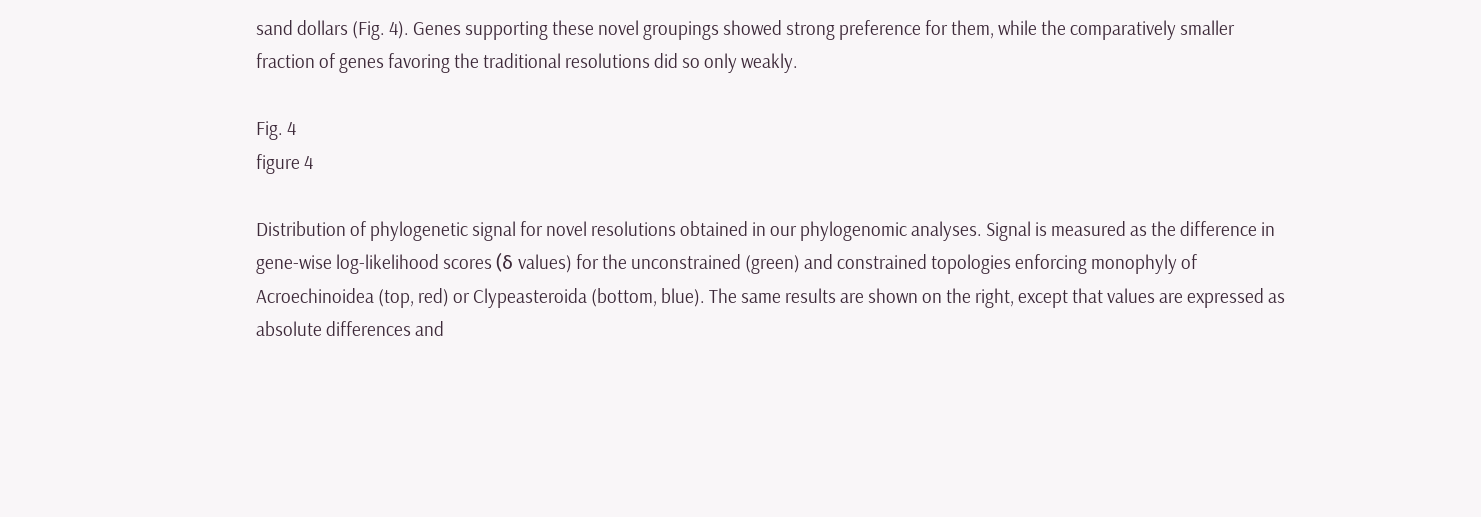sand dollars (Fig. 4). Genes supporting these novel groupings showed strong preference for them, while the comparatively smaller fraction of genes favoring the traditional resolutions did so only weakly.

Fig. 4
figure 4

Distribution of phylogenetic signal for novel resolutions obtained in our phylogenomic analyses. Signal is measured as the difference in gene-wise log-likelihood scores (δ values) for the unconstrained (green) and constrained topologies enforcing monophyly of Acroechinoidea (top, red) or Clypeasteroida (bottom, blue). The same results are shown on the right, except that values are expressed as absolute differences and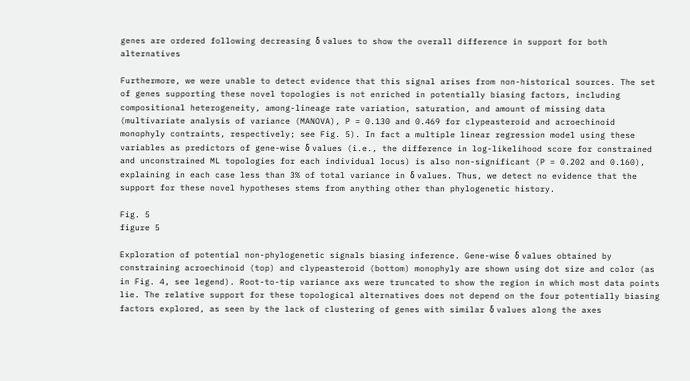genes are ordered following decreasing δ values to show the overall difference in support for both alternatives

Furthermore, we were unable to detect evidence that this signal arises from non-historical sources. The set of genes supporting these novel topologies is not enriched in potentially biasing factors, including compositional heterogeneity, among-lineage rate variation, saturation, and amount of missing data (multivariate analysis of variance (MANOVA), P = 0.130 and 0.469 for clypeasteroid and acroechinoid monophyly contraints, respectively; see Fig. 5). In fact a multiple linear regression model using these variables as predictors of gene-wise δ values (i.e., the difference in log-likelihood score for constrained and unconstrained ML topologies for each individual locus) is also non-significant (P = 0.202 and 0.160), explaining in each case less than 3% of total variance in δ values. Thus, we detect no evidence that the support for these novel hypotheses stems from anything other than phylogenetic history.

Fig. 5
figure 5

Exploration of potential non-phylogenetic signals biasing inference. Gene-wise δ values obtained by constraining acroechinoid (top) and clypeasteroid (bottom) monophyly are shown using dot size and color (as in Fig. 4, see legend). Root-to-tip variance axs were truncated to show the region in which most data points lie. The relative support for these topological alternatives does not depend on the four potentially biasing factors explored, as seen by the lack of clustering of genes with similar δ values along the axes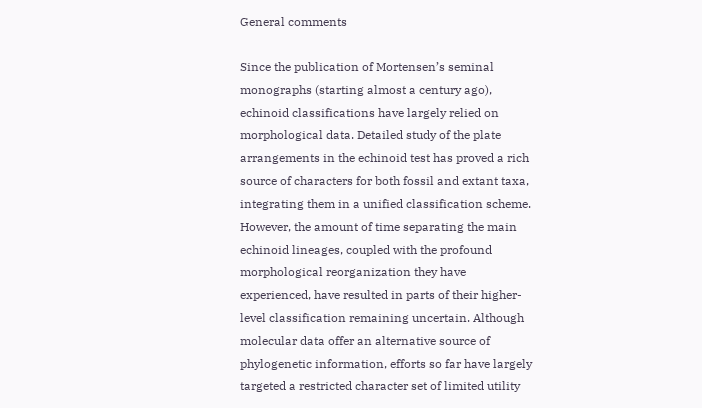General comments

Since the publication of Mortensen’s seminal monographs (starting almost a century ago), echinoid classifications have largely relied on morphological data. Detailed study of the plate arrangements in the echinoid test has proved a rich source of characters for both fossil and extant taxa, integrating them in a unified classification scheme. However, the amount of time separating the main echinoid lineages, coupled with the profound morphological reorganization they have experienced, have resulted in parts of their higher-level classification remaining uncertain. Although molecular data offer an alternative source of phylogenetic information, efforts so far have largely targeted a restricted character set of limited utility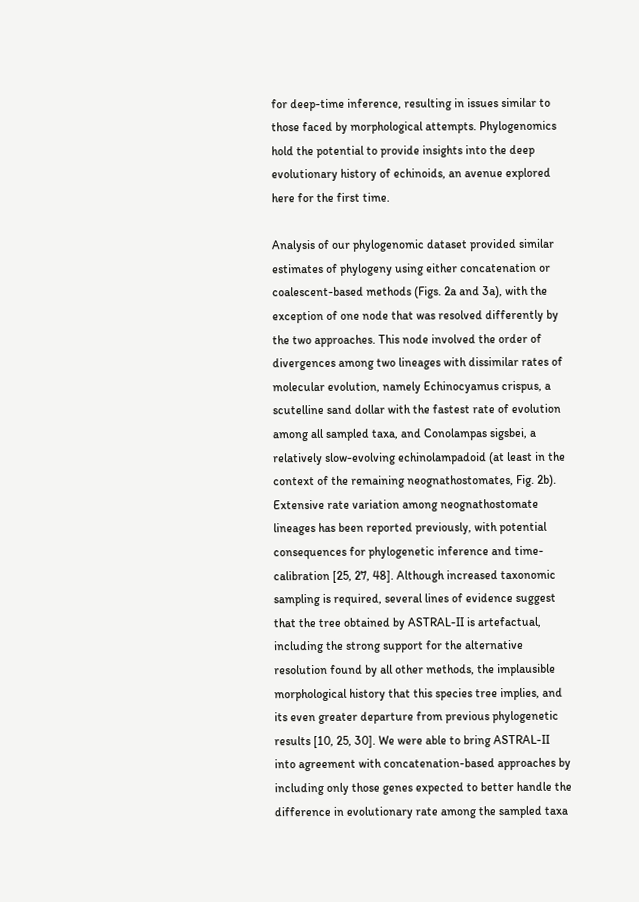for deep-time inference, resulting in issues similar to those faced by morphological attempts. Phylogenomics hold the potential to provide insights into the deep evolutionary history of echinoids, an avenue explored here for the first time.

Analysis of our phylogenomic dataset provided similar estimates of phylogeny using either concatenation or coalescent-based methods (Figs. 2a and 3a), with the exception of one node that was resolved differently by the two approaches. This node involved the order of divergences among two lineages with dissimilar rates of molecular evolution, namely Echinocyamus crispus, a scutelline sand dollar with the fastest rate of evolution among all sampled taxa, and Conolampas sigsbei, a relatively slow-evolving echinolampadoid (at least in the context of the remaining neognathostomates, Fig. 2b). Extensive rate variation among neognathostomate lineages has been reported previously, with potential consequences for phylogenetic inference and time-calibration [25, 27, 48]. Although increased taxonomic sampling is required, several lines of evidence suggest that the tree obtained by ASTRAL-II is artefactual, including the strong support for the alternative resolution found by all other methods, the implausible morphological history that this species tree implies, and its even greater departure from previous phylogenetic results [10, 25, 30]. We were able to bring ASTRAL-II into agreement with concatenation-based approaches by including only those genes expected to better handle the difference in evolutionary rate among the sampled taxa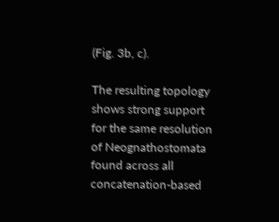(Fig. 3b, c).

The resulting topology shows strong support for the same resolution of Neognathostomata found across all concatenation-based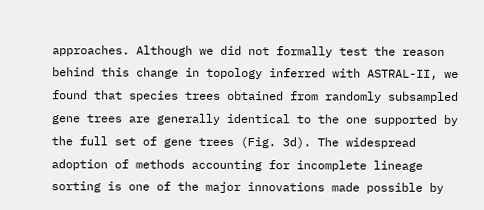approaches. Although we did not formally test the reason behind this change in topology inferred with ASTRAL-II, we found that species trees obtained from randomly subsampled gene trees are generally identical to the one supported by the full set of gene trees (Fig. 3d). The widespread adoption of methods accounting for incomplete lineage sorting is one of the major innovations made possible by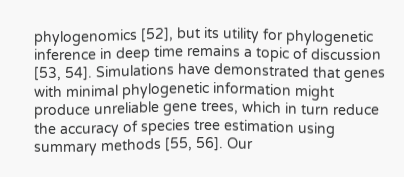phylogenomics [52], but its utility for phylogenetic inference in deep time remains a topic of discussion [53, 54]. Simulations have demonstrated that genes with minimal phylogenetic information might produce unreliable gene trees, which in turn reduce the accuracy of species tree estimation using summary methods [55, 56]. Our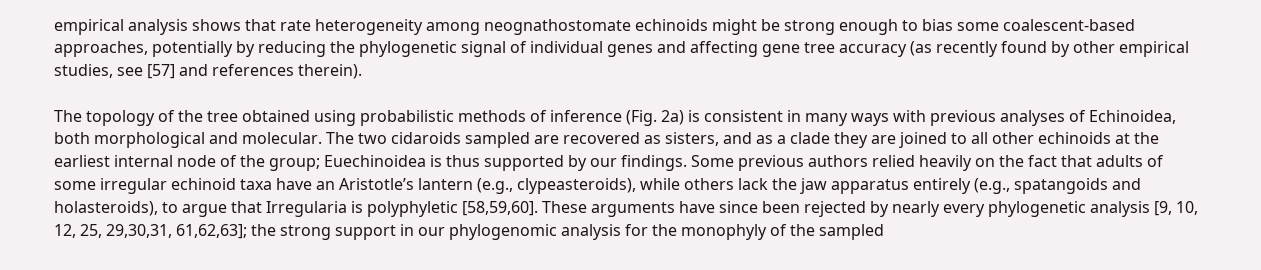empirical analysis shows that rate heterogeneity among neognathostomate echinoids might be strong enough to bias some coalescent-based approaches, potentially by reducing the phylogenetic signal of individual genes and affecting gene tree accuracy (as recently found by other empirical studies, see [57] and references therein).

The topology of the tree obtained using probabilistic methods of inference (Fig. 2a) is consistent in many ways with previous analyses of Echinoidea, both morphological and molecular. The two cidaroids sampled are recovered as sisters, and as a clade they are joined to all other echinoids at the earliest internal node of the group; Euechinoidea is thus supported by our findings. Some previous authors relied heavily on the fact that adults of some irregular echinoid taxa have an Aristotle’s lantern (e.g., clypeasteroids), while others lack the jaw apparatus entirely (e.g., spatangoids and holasteroids), to argue that Irregularia is polyphyletic [58,59,60]. These arguments have since been rejected by nearly every phylogenetic analysis [9, 10, 12, 25, 29,30,31, 61,62,63]; the strong support in our phylogenomic analysis for the monophyly of the sampled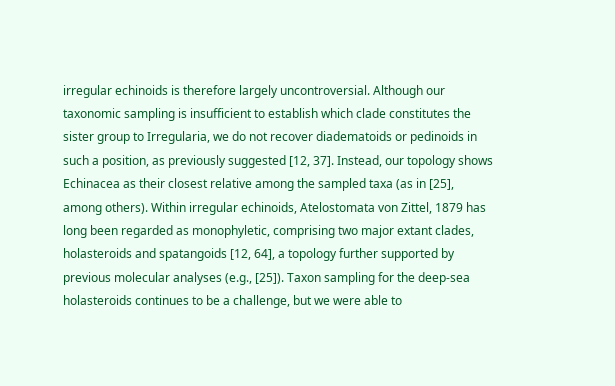irregular echinoids is therefore largely uncontroversial. Although our taxonomic sampling is insufficient to establish which clade constitutes the sister group to Irregularia, we do not recover diadematoids or pedinoids in such a position, as previously suggested [12, 37]. Instead, our topology shows Echinacea as their closest relative among the sampled taxa (as in [25], among others). Within irregular echinoids, Atelostomata von Zittel, 1879 has long been regarded as monophyletic, comprising two major extant clades, holasteroids and spatangoids [12, 64], a topology further supported by previous molecular analyses (e.g., [25]). Taxon sampling for the deep-sea holasteroids continues to be a challenge, but we were able to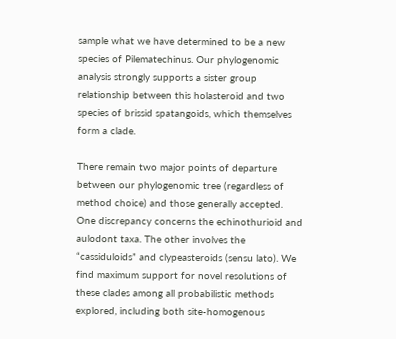sample what we have determined to be a new species of Pilematechinus. Our phylogenomic analysis strongly supports a sister group relationship between this holasteroid and two species of brissid spatangoids, which themselves form a clade.

There remain two major points of departure between our phylogenomic tree (regardless of method choice) and those generally accepted. One discrepancy concerns the echinothurioid and aulodont taxa. The other involves the “cassiduloids” and clypeasteroids (sensu lato). We find maximum support for novel resolutions of these clades among all probabilistic methods explored, including both site-homogenous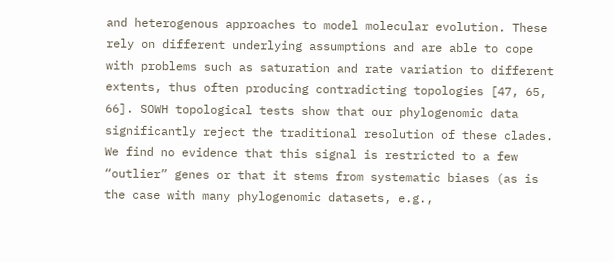and heterogenous approaches to model molecular evolution. These rely on different underlying assumptions and are able to cope with problems such as saturation and rate variation to different extents, thus often producing contradicting topologies [47, 65, 66]. SOWH topological tests show that our phylogenomic data significantly reject the traditional resolution of these clades. We find no evidence that this signal is restricted to a few “outlier” genes or that it stems from systematic biases (as is the case with many phylogenomic datasets, e.g.,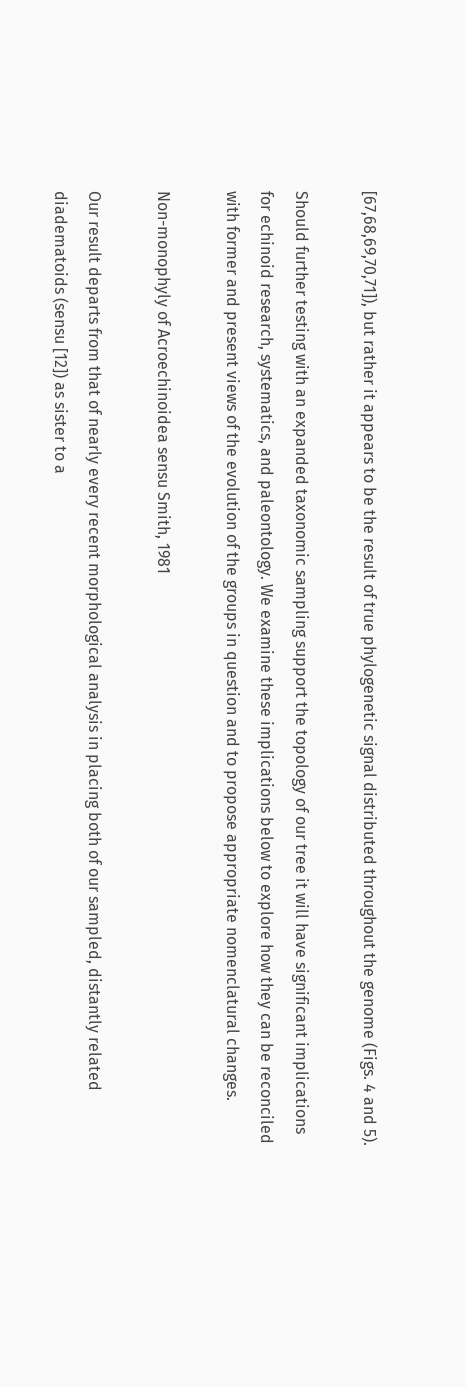[67,68,69,70,71]), but rather it appears to be the result of true phylogenetic signal distributed throughout the genome (Figs. 4 and 5).

Should further testing with an expanded taxonomic sampling support the topology of our tree it will have significant implications for echinoid research, systematics, and paleontology. We examine these implications below to explore how they can be reconciled with former and present views of the evolution of the groups in question and to propose appropriate nomenclatural changes.

Non-monophyly of Acroechinoidea sensu Smith, 1981

Our result departs from that of nearly every recent morphological analysis in placing both of our sampled, distantly related diadematoids (sensu [12]) as sister to a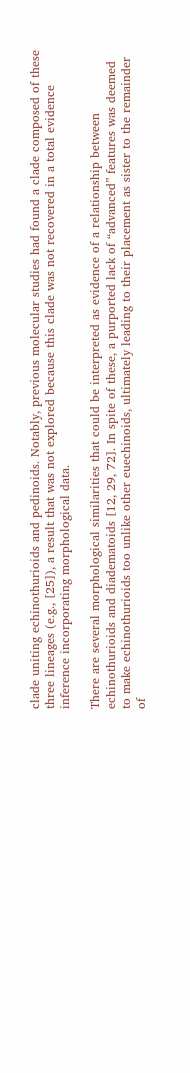clade uniting echinothurioids and pedinoids. Notably, previous molecular studies had found a clade composed of these three lineages (e.g., [25]), a result that was not explored because this clade was not recovered in a total evidence inference incorporating morphological data.

There are several morphological similarities that could be interpreted as evidence of a relationship between echinothurioids and diadematoids [12, 29, 72]. In spite of these, a purported lack of “advanced” features was deemed to make echinothurioids too unlike other euechinoids, ultimately leading to their placement as sister to the remainder of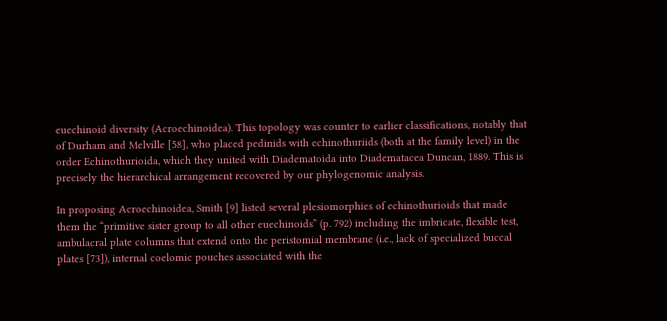euechinoid diversity (Acroechinoidea). This topology was counter to earlier classifications, notably that of Durham and Melville [58], who placed pedinids with echinothuriids (both at the family level) in the order Echinothurioida, which they united with Diadematoida into Diadematacea Duncan, 1889. This is precisely the hierarchical arrangement recovered by our phylogenomic analysis.

In proposing Acroechinoidea, Smith [9] listed several plesiomorphies of echinothurioids that made them the “primitive sister group to all other euechinoids” (p. 792) including the imbricate, flexible test, ambulacral plate columns that extend onto the peristomial membrane (i.e., lack of specialized buccal plates [73]), internal coelomic pouches associated with the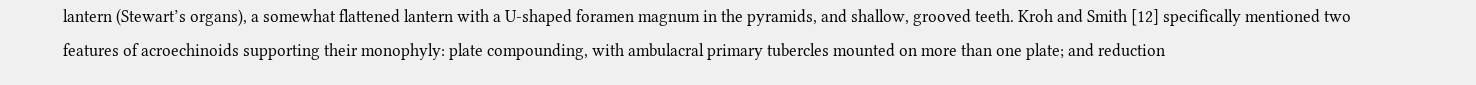lantern (Stewart’s organs), a somewhat flattened lantern with a U-shaped foramen magnum in the pyramids, and shallow, grooved teeth. Kroh and Smith [12] specifically mentioned two features of acroechinoids supporting their monophyly: plate compounding, with ambulacral primary tubercles mounted on more than one plate; and reduction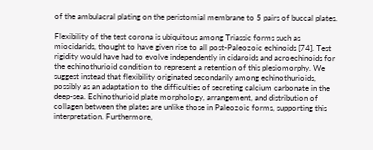of the ambulacral plating on the peristomial membrane to 5 pairs of buccal plates.

Flexibility of the test corona is ubiquitous among Triassic forms such as miocidarids, thought to have given rise to all post-Paleozoic echinoids [74]. Test rigidity would have had to evolve independently in cidaroids and acroechinoids for the echinothurioid condition to represent a retention of this plesiomorphy. We suggest instead that flexibility originated secondarily among echinothurioids, possibly as an adaptation to the difficulties of secreting calcium carbonate in the deep-sea. Echinothurioid plate morphology, arrangement, and distribution of collagen between the plates are unlike those in Paleozoic forms, supporting this interpretation. Furthermore,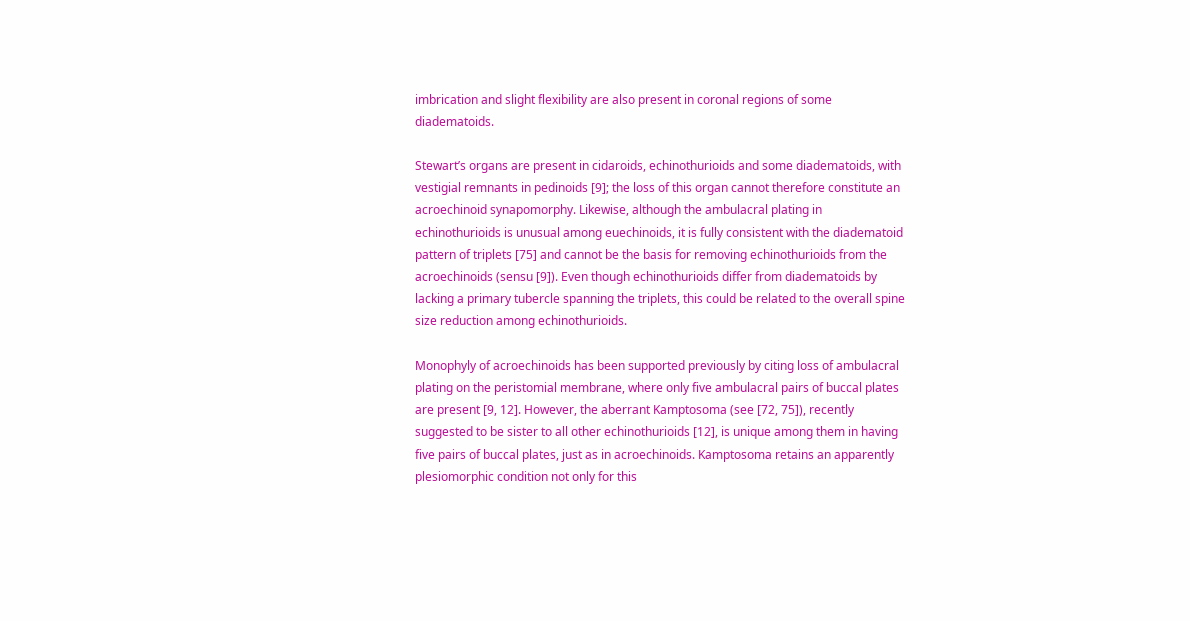imbrication and slight flexibility are also present in coronal regions of some diadematoids.

Stewart’s organs are present in cidaroids, echinothurioids and some diadematoids, with vestigial remnants in pedinoids [9]; the loss of this organ cannot therefore constitute an acroechinoid synapomorphy. Likewise, although the ambulacral plating in echinothurioids is unusual among euechinoids, it is fully consistent with the diadematoid pattern of triplets [75] and cannot be the basis for removing echinothurioids from the acroechinoids (sensu [9]). Even though echinothurioids differ from diadematoids by lacking a primary tubercle spanning the triplets, this could be related to the overall spine size reduction among echinothurioids.

Monophyly of acroechinoids has been supported previously by citing loss of ambulacral plating on the peristomial membrane, where only five ambulacral pairs of buccal plates are present [9, 12]. However, the aberrant Kamptosoma (see [72, 75]), recently suggested to be sister to all other echinothurioids [12], is unique among them in having five pairs of buccal plates, just as in acroechinoids. Kamptosoma retains an apparently plesiomorphic condition not only for this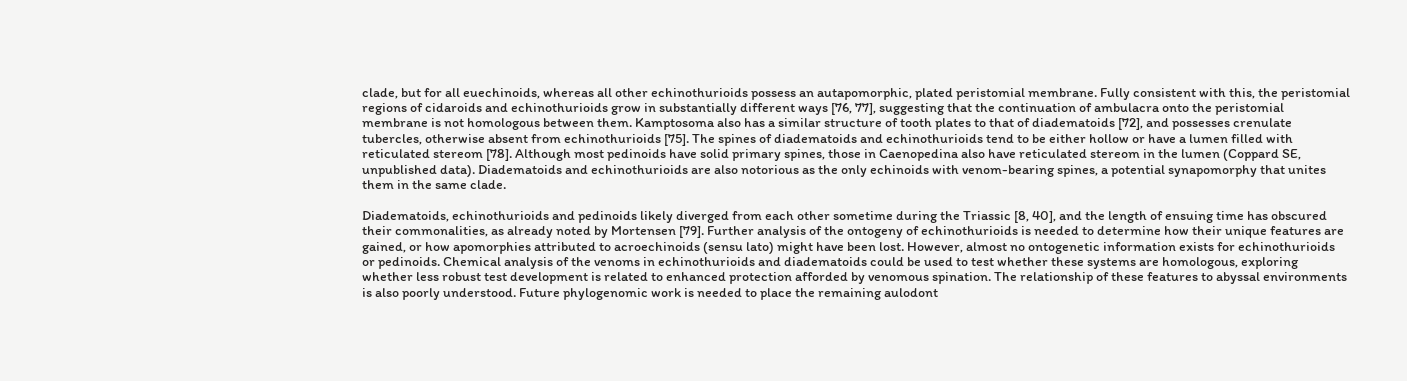clade, but for all euechinoids, whereas all other echinothurioids possess an autapomorphic, plated peristomial membrane. Fully consistent with this, the peristomial regions of cidaroids and echinothurioids grow in substantially different ways [76, 77], suggesting that the continuation of ambulacra onto the peristomial membrane is not homologous between them. Kamptosoma also has a similar structure of tooth plates to that of diadematoids [72], and possesses crenulate tubercles, otherwise absent from echinothurioids [75]. The spines of diadematoids and echinothurioids tend to be either hollow or have a lumen filled with reticulated stereom [78]. Although most pedinoids have solid primary spines, those in Caenopedina also have reticulated stereom in the lumen (Coppard SE, unpublished data). Diadematoids and echinothurioids are also notorious as the only echinoids with venom-bearing spines, a potential synapomorphy that unites them in the same clade.

Diadematoids, echinothurioids and pedinoids likely diverged from each other sometime during the Triassic [8, 40], and the length of ensuing time has obscured their commonalities, as already noted by Mortensen [79]. Further analysis of the ontogeny of echinothurioids is needed to determine how their unique features are gained, or how apomorphies attributed to acroechinoids (sensu lato) might have been lost. However, almost no ontogenetic information exists for echinothurioids or pedinoids. Chemical analysis of the venoms in echinothurioids and diadematoids could be used to test whether these systems are homologous, exploring whether less robust test development is related to enhanced protection afforded by venomous spination. The relationship of these features to abyssal environments is also poorly understood. Future phylogenomic work is needed to place the remaining aulodont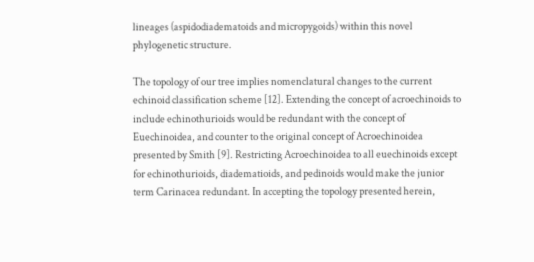lineages (aspidodiadematoids and micropygoids) within this novel phylogenetic structure.

The topology of our tree implies nomenclatural changes to the current echinoid classification scheme [12]. Extending the concept of acroechinoids to include echinothurioids would be redundant with the concept of Euechinoidea, and counter to the original concept of Acroechinoidea presented by Smith [9]. Restricting Acroechinoidea to all euechinoids except for echinothurioids, diadematioids, and pedinoids would make the junior term Carinacea redundant. In accepting the topology presented herein,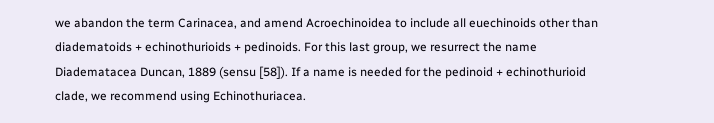we abandon the term Carinacea, and amend Acroechinoidea to include all euechinoids other than diadematoids + echinothurioids + pedinoids. For this last group, we resurrect the name Diadematacea Duncan, 1889 (sensu [58]). If a name is needed for the pedinoid + echinothurioid clade, we recommend using Echinothuriacea.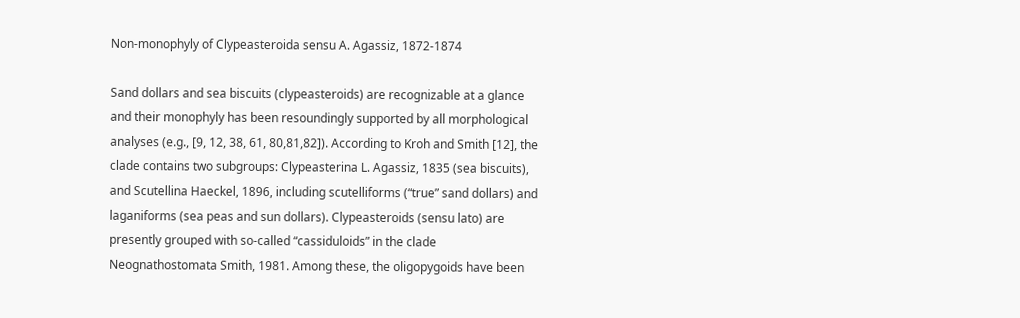Non-monophyly of Clypeasteroida sensu A. Agassiz, 1872-1874

Sand dollars and sea biscuits (clypeasteroids) are recognizable at a glance and their monophyly has been resoundingly supported by all morphological analyses (e.g., [9, 12, 38, 61, 80,81,82]). According to Kroh and Smith [12], the clade contains two subgroups: Clypeasterina L. Agassiz, 1835 (sea biscuits), and Scutellina Haeckel, 1896, including scutelliforms (“true” sand dollars) and laganiforms (sea peas and sun dollars). Clypeasteroids (sensu lato) are presently grouped with so-called “cassiduloids” in the clade Neognathostomata Smith, 1981. Among these, the oligopygoids have been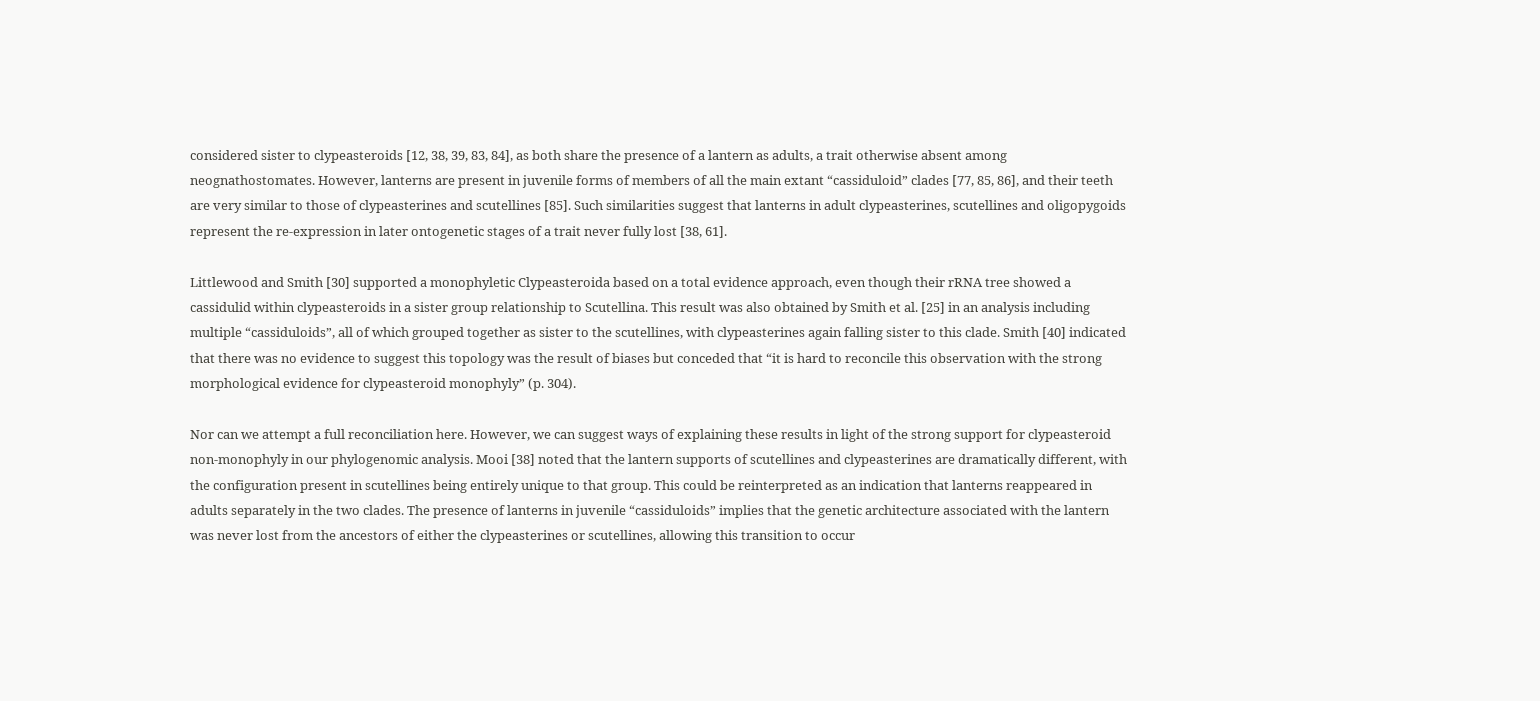considered sister to clypeasteroids [12, 38, 39, 83, 84], as both share the presence of a lantern as adults, a trait otherwise absent among neognathostomates. However, lanterns are present in juvenile forms of members of all the main extant “cassiduloid” clades [77, 85, 86], and their teeth are very similar to those of clypeasterines and scutellines [85]. Such similarities suggest that lanterns in adult clypeasterines, scutellines and oligopygoids represent the re-expression in later ontogenetic stages of a trait never fully lost [38, 61].

Littlewood and Smith [30] supported a monophyletic Clypeasteroida based on a total evidence approach, even though their rRNA tree showed a cassidulid within clypeasteroids in a sister group relationship to Scutellina. This result was also obtained by Smith et al. [25] in an analysis including multiple “cassiduloids”, all of which grouped together as sister to the scutellines, with clypeasterines again falling sister to this clade. Smith [40] indicated that there was no evidence to suggest this topology was the result of biases but conceded that “it is hard to reconcile this observation with the strong morphological evidence for clypeasteroid monophyly” (p. 304).

Nor can we attempt a full reconciliation here. However, we can suggest ways of explaining these results in light of the strong support for clypeasteroid non-monophyly in our phylogenomic analysis. Mooi [38] noted that the lantern supports of scutellines and clypeasterines are dramatically different, with the configuration present in scutellines being entirely unique to that group. This could be reinterpreted as an indication that lanterns reappeared in adults separately in the two clades. The presence of lanterns in juvenile “cassiduloids” implies that the genetic architecture associated with the lantern was never lost from the ancestors of either the clypeasterines or scutellines, allowing this transition to occur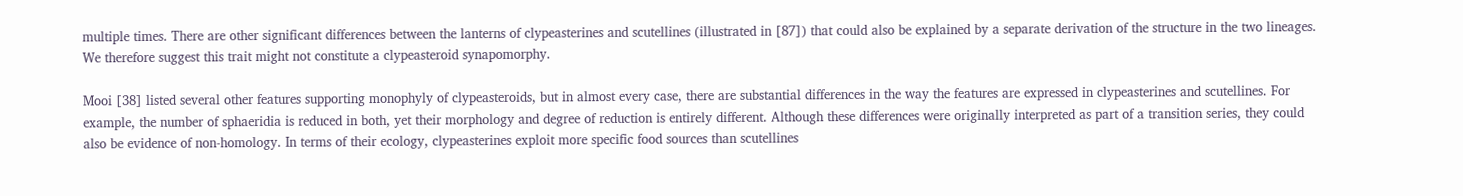multiple times. There are other significant differences between the lanterns of clypeasterines and scutellines (illustrated in [87]) that could also be explained by a separate derivation of the structure in the two lineages. We therefore suggest this trait might not constitute a clypeasteroid synapomorphy.

Mooi [38] listed several other features supporting monophyly of clypeasteroids, but in almost every case, there are substantial differences in the way the features are expressed in clypeasterines and scutellines. For example, the number of sphaeridia is reduced in both, yet their morphology and degree of reduction is entirely different. Although these differences were originally interpreted as part of a transition series, they could also be evidence of non-homology. In terms of their ecology, clypeasterines exploit more specific food sources than scutellines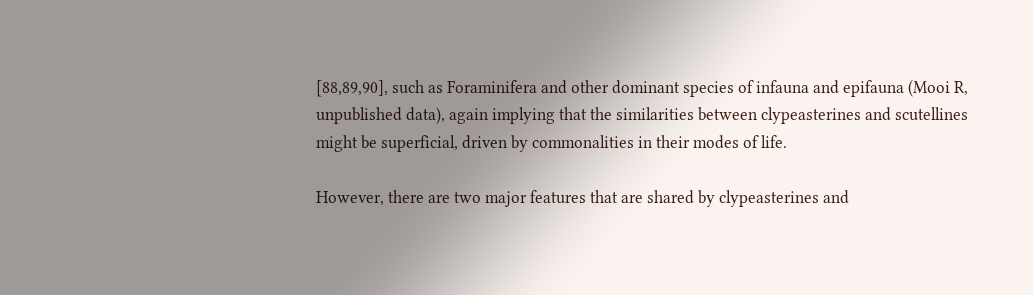[88,89,90], such as Foraminifera and other dominant species of infauna and epifauna (Mooi R, unpublished data), again implying that the similarities between clypeasterines and scutellines might be superficial, driven by commonalities in their modes of life.

However, there are two major features that are shared by clypeasterines and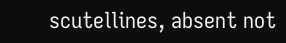scutellines, absent not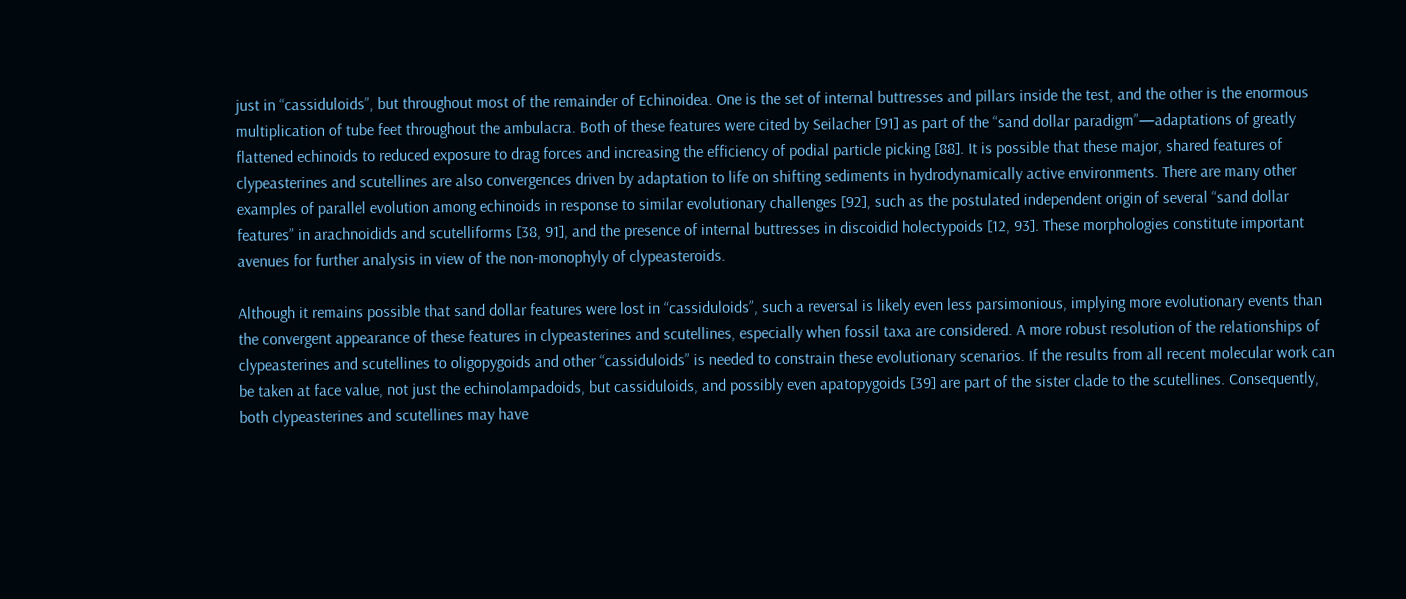just in “cassiduloids”, but throughout most of the remainder of Echinoidea. One is the set of internal buttresses and pillars inside the test, and the other is the enormous multiplication of tube feet throughout the ambulacra. Both of these features were cited by Seilacher [91] as part of the “sand dollar paradigm”—adaptations of greatly flattened echinoids to reduced exposure to drag forces and increasing the efficiency of podial particle picking [88]. It is possible that these major, shared features of clypeasterines and scutellines are also convergences driven by adaptation to life on shifting sediments in hydrodynamically active environments. There are many other examples of parallel evolution among echinoids in response to similar evolutionary challenges [92], such as the postulated independent origin of several “sand dollar features” in arachnoidids and scutelliforms [38, 91], and the presence of internal buttresses in discoidid holectypoids [12, 93]. These morphologies constitute important avenues for further analysis in view of the non-monophyly of clypeasteroids.

Although it remains possible that sand dollar features were lost in “cassiduloids”, such a reversal is likely even less parsimonious, implying more evolutionary events than the convergent appearance of these features in clypeasterines and scutellines, especially when fossil taxa are considered. A more robust resolution of the relationships of clypeasterines and scutellines to oligopygoids and other “cassiduloids” is needed to constrain these evolutionary scenarios. If the results from all recent molecular work can be taken at face value, not just the echinolampadoids, but cassiduloids, and possibly even apatopygoids [39] are part of the sister clade to the scutellines. Consequently, both clypeasterines and scutellines may have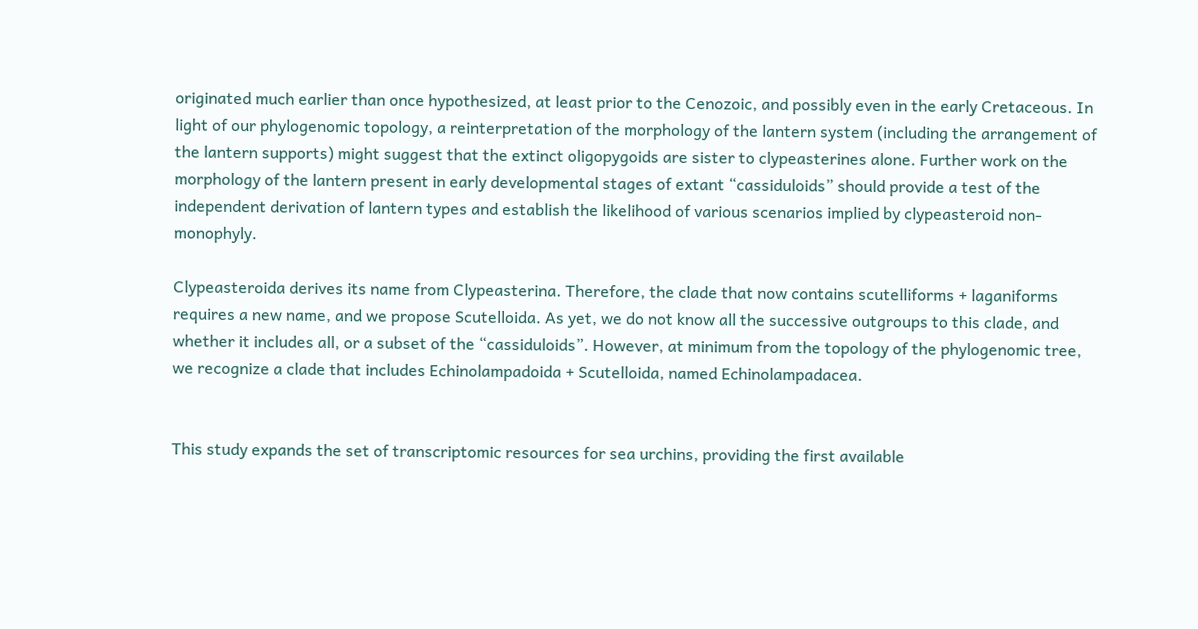originated much earlier than once hypothesized, at least prior to the Cenozoic, and possibly even in the early Cretaceous. In light of our phylogenomic topology, a reinterpretation of the morphology of the lantern system (including the arrangement of the lantern supports) might suggest that the extinct oligopygoids are sister to clypeasterines alone. Further work on the morphology of the lantern present in early developmental stages of extant “cassiduloids” should provide a test of the independent derivation of lantern types and establish the likelihood of various scenarios implied by clypeasteroid non-monophyly.

Clypeasteroida derives its name from Clypeasterina. Therefore, the clade that now contains scutelliforms + laganiforms requires a new name, and we propose Scutelloida. As yet, we do not know all the successive outgroups to this clade, and whether it includes all, or a subset of the “cassiduloids”. However, at minimum from the topology of the phylogenomic tree, we recognize a clade that includes Echinolampadoida + Scutelloida, named Echinolampadacea.


This study expands the set of transcriptomic resources for sea urchins, providing the first available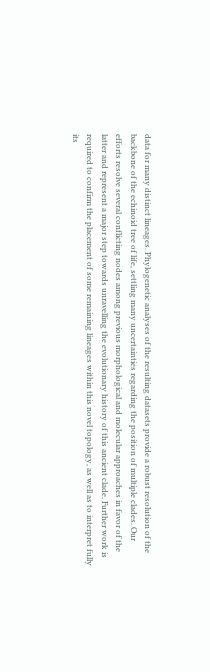data for many distinct lineages. Phylogenetic analyses of the resulting datasets provide a robust resolution of the backbone of the echinoid tree of life, settling many uncertainties regarding the position of multiple clades. Our efforts resolve several conflicting nodes among previous morphological and molecular approaches in favor of the latter and represent a major step towards unravelling the evolutionary history of this ancient clade. Further work is required to confirm the placement of some remaining lineages within this novel topology, as well as to interpret fully its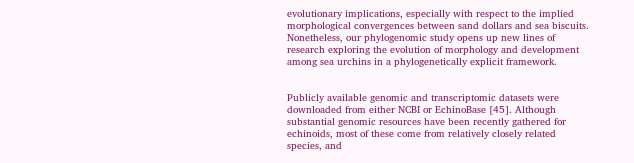evolutionary implications, especially with respect to the implied morphological convergences between sand dollars and sea biscuits. Nonetheless, our phylogenomic study opens up new lines of research exploring the evolution of morphology and development among sea urchins in a phylogenetically explicit framework.


Publicly available genomic and transcriptomic datasets were downloaded from either NCBI or EchinoBase [45]. Although substantial genomic resources have been recently gathered for echinoids, most of these come from relatively closely related species, and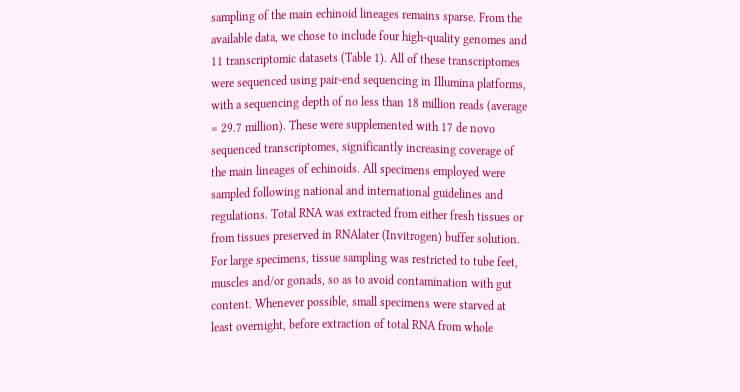sampling of the main echinoid lineages remains sparse. From the available data, we chose to include four high-quality genomes and 11 transcriptomic datasets (Table 1). All of these transcriptomes were sequenced using pair-end sequencing in Illumina platforms, with a sequencing depth of no less than 18 million reads (average = 29.7 million). These were supplemented with 17 de novo sequenced transcriptomes, significantly increasing coverage of the main lineages of echinoids. All specimens employed were sampled following national and international guidelines and regulations. Total RNA was extracted from either fresh tissues or from tissues preserved in RNAlater (Invitrogen) buffer solution. For large specimens, tissue sampling was restricted to tube feet, muscles and/or gonads, so as to avoid contamination with gut content. Whenever possible, small specimens were starved at least overnight, before extraction of total RNA from whole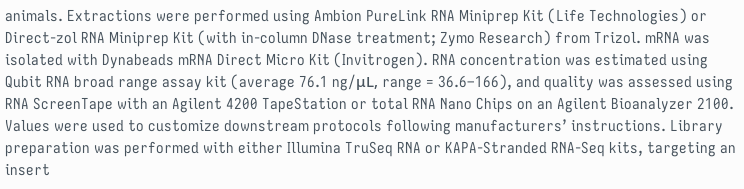animals. Extractions were performed using Ambion PureLink RNA Miniprep Kit (Life Technologies) or Direct-zol RNA Miniprep Kit (with in-column DNase treatment; Zymo Research) from Trizol. mRNA was isolated with Dynabeads mRNA Direct Micro Kit (Invitrogen). RNA concentration was estimated using Qubit RNA broad range assay kit (average 76.1 ng/μL, range = 36.6–166), and quality was assessed using RNA ScreenTape with an Agilent 4200 TapeStation or total RNA Nano Chips on an Agilent Bioanalyzer 2100. Values were used to customize downstream protocols following manufacturers’ instructions. Library preparation was performed with either Illumina TruSeq RNA or KAPA-Stranded RNA-Seq kits, targeting an insert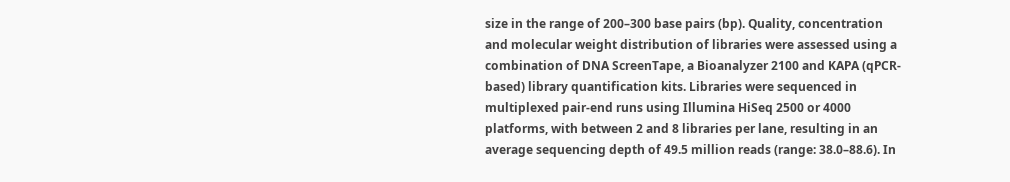size in the range of 200–300 base pairs (bp). Quality, concentration and molecular weight distribution of libraries were assessed using a combination of DNA ScreenTape, a Bioanalyzer 2100 and KAPA (qPCR-based) library quantification kits. Libraries were sequenced in multiplexed pair-end runs using Illumina HiSeq 2500 or 4000 platforms, with between 2 and 8 libraries per lane, resulting in an average sequencing depth of 49.5 million reads (range: 38.0–88.6). In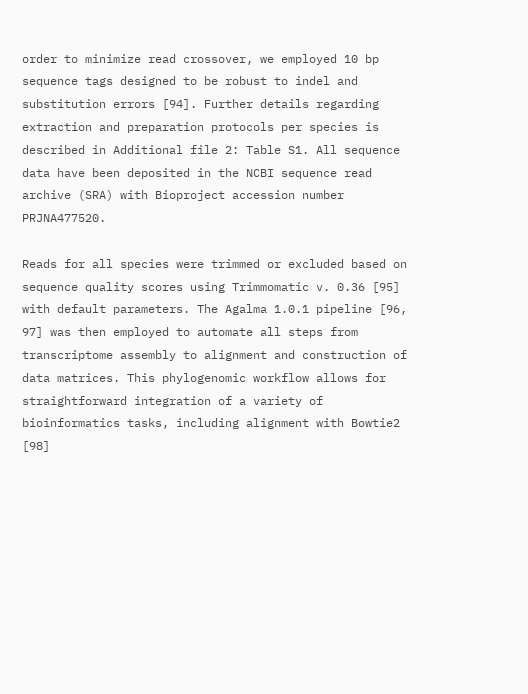order to minimize read crossover, we employed 10 bp sequence tags designed to be robust to indel and substitution errors [94]. Further details regarding extraction and preparation protocols per species is described in Additional file 2: Table S1. All sequence data have been deposited in the NCBI sequence read archive (SRA) with Bioproject accession number PRJNA477520.

Reads for all species were trimmed or excluded based on sequence quality scores using Trimmomatic v. 0.36 [95] with default parameters. The Agalma 1.0.1 pipeline [96, 97] was then employed to automate all steps from transcriptome assembly to alignment and construction of data matrices. This phylogenomic workflow allows for straightforward integration of a variety of bioinformatics tasks, including alignment with Bowtie2 [98]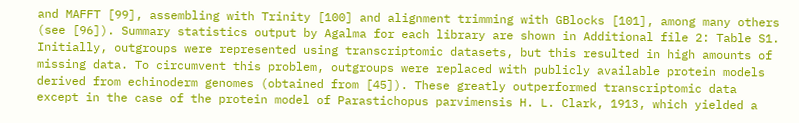and MAFFT [99], assembling with Trinity [100] and alignment trimming with GBlocks [101], among many others (see [96]). Summary statistics output by Agalma for each library are shown in Additional file 2: Table S1. Initially, outgroups were represented using transcriptomic datasets, but this resulted in high amounts of missing data. To circumvent this problem, outgroups were replaced with publicly available protein models derived from echinoderm genomes (obtained from [45]). These greatly outperformed transcriptomic data except in the case of the protein model of Parastichopus parvimensis H. L. Clark, 1913, which yielded a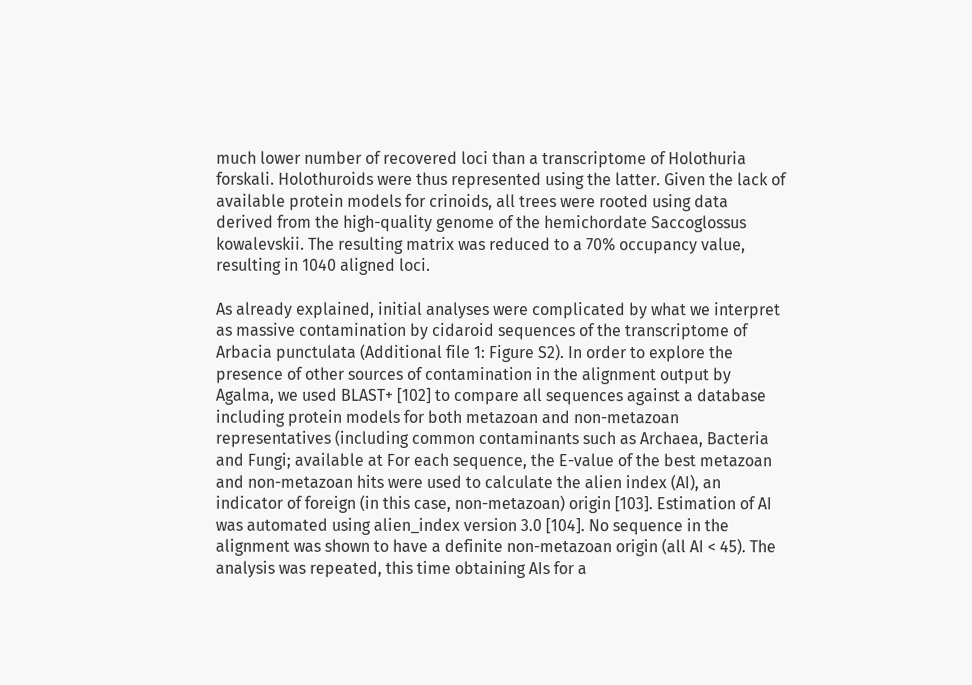much lower number of recovered loci than a transcriptome of Holothuria forskali. Holothuroids were thus represented using the latter. Given the lack of available protein models for crinoids, all trees were rooted using data derived from the high-quality genome of the hemichordate Saccoglossus kowalevskii. The resulting matrix was reduced to a 70% occupancy value, resulting in 1040 aligned loci.

As already explained, initial analyses were complicated by what we interpret as massive contamination by cidaroid sequences of the transcriptome of Arbacia punctulata (Additional file 1: Figure S2). In order to explore the presence of other sources of contamination in the alignment output by Agalma, we used BLAST+ [102] to compare all sequences against a database including protein models for both metazoan and non-metazoan representatives (including common contaminants such as Archaea, Bacteria and Fungi; available at For each sequence, the E-value of the best metazoan and non-metazoan hits were used to calculate the alien index (AI), an indicator of foreign (in this case, non-metazoan) origin [103]. Estimation of AI was automated using alien_index version 3.0 [104]. No sequence in the alignment was shown to have a definite non-metazoan origin (all AI < 45). The analysis was repeated, this time obtaining AIs for a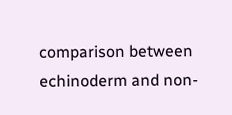comparison between echinoderm and non-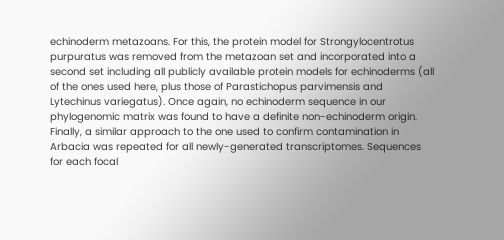echinoderm metazoans. For this, the protein model for Strongylocentrotus purpuratus was removed from the metazoan set and incorporated into a second set including all publicly available protein models for echinoderms (all of the ones used here, plus those of Parastichopus parvimensis and Lytechinus variegatus). Once again, no echinoderm sequence in our phylogenomic matrix was found to have a definite non-echinoderm origin. Finally, a similar approach to the one used to confirm contamination in Arbacia was repeated for all newly-generated transcriptomes. Sequences for each focal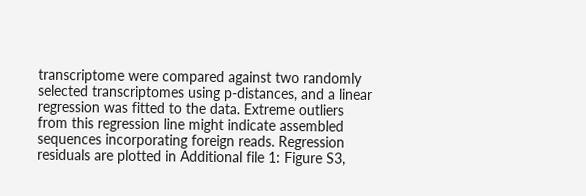transcriptome were compared against two randomly selected transcriptomes using p-distances, and a linear regression was fitted to the data. Extreme outliers from this regression line might indicate assembled sequences incorporating foreign reads. Regression residuals are plotted in Additional file 1: Figure S3,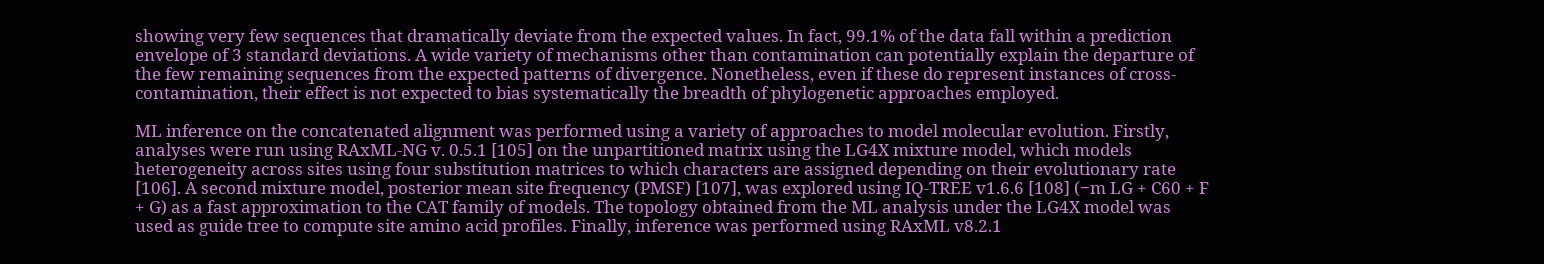showing very few sequences that dramatically deviate from the expected values. In fact, 99.1% of the data fall within a prediction envelope of 3 standard deviations. A wide variety of mechanisms other than contamination can potentially explain the departure of the few remaining sequences from the expected patterns of divergence. Nonetheless, even if these do represent instances of cross-contamination, their effect is not expected to bias systematically the breadth of phylogenetic approaches employed.

ML inference on the concatenated alignment was performed using a variety of approaches to model molecular evolution. Firstly, analyses were run using RAxML-NG v. 0.5.1 [105] on the unpartitioned matrix using the LG4X mixture model, which models heterogeneity across sites using four substitution matrices to which characters are assigned depending on their evolutionary rate [106]. A second mixture model, posterior mean site frequency (PMSF) [107], was explored using IQ-TREE v1.6.6 [108] (−m LG + C60 + F + G) as a fast approximation to the CAT family of models. The topology obtained from the ML analysis under the LG4X model was used as guide tree to compute site amino acid profiles. Finally, inference was performed using RAxML v8.2.1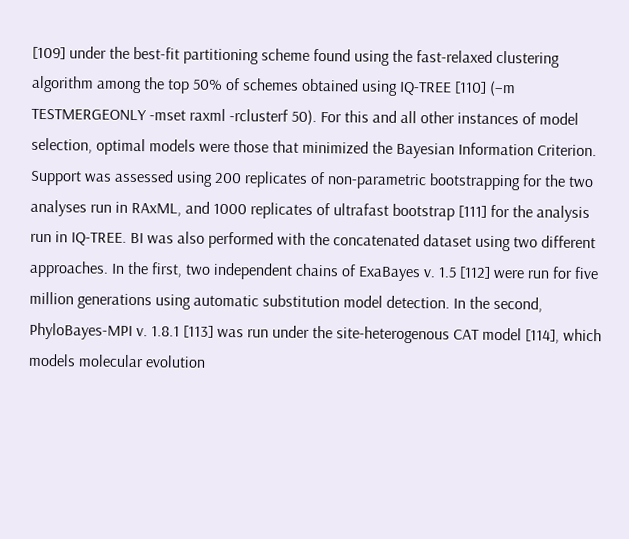[109] under the best-fit partitioning scheme found using the fast-relaxed clustering algorithm among the top 50% of schemes obtained using IQ-TREE [110] (−m TESTMERGEONLY -mset raxml -rclusterf 50). For this and all other instances of model selection, optimal models were those that minimized the Bayesian Information Criterion. Support was assessed using 200 replicates of non-parametric bootstrapping for the two analyses run in RAxML, and 1000 replicates of ultrafast bootstrap [111] for the analysis run in IQ-TREE. BI was also performed with the concatenated dataset using two different approaches. In the first, two independent chains of ExaBayes v. 1.5 [112] were run for five million generations using automatic substitution model detection. In the second, PhyloBayes-MPI v. 1.8.1 [113] was run under the site-heterogenous CAT model [114], which models molecular evolution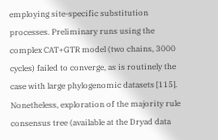employing site-specific substitution processes. Preliminary runs using the complex CAT+GTR model (two chains, 3000 cycles) failed to converge, as is routinely the case with large phylogenomic datasets [115]. Nonetheless, exploration of the majority rule consensus tree (available at the Dryad data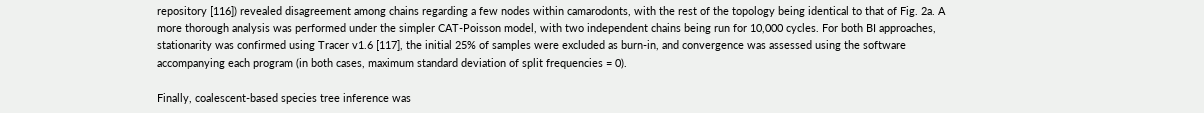repository [116]) revealed disagreement among chains regarding a few nodes within camarodonts, with the rest of the topology being identical to that of Fig. 2a. A more thorough analysis was performed under the simpler CAT-Poisson model, with two independent chains being run for 10,000 cycles. For both BI approaches, stationarity was confirmed using Tracer v1.6 [117], the initial 25% of samples were excluded as burn-in, and convergence was assessed using the software accompanying each program (in both cases, maximum standard deviation of split frequencies = 0).

Finally, coalescent-based species tree inference was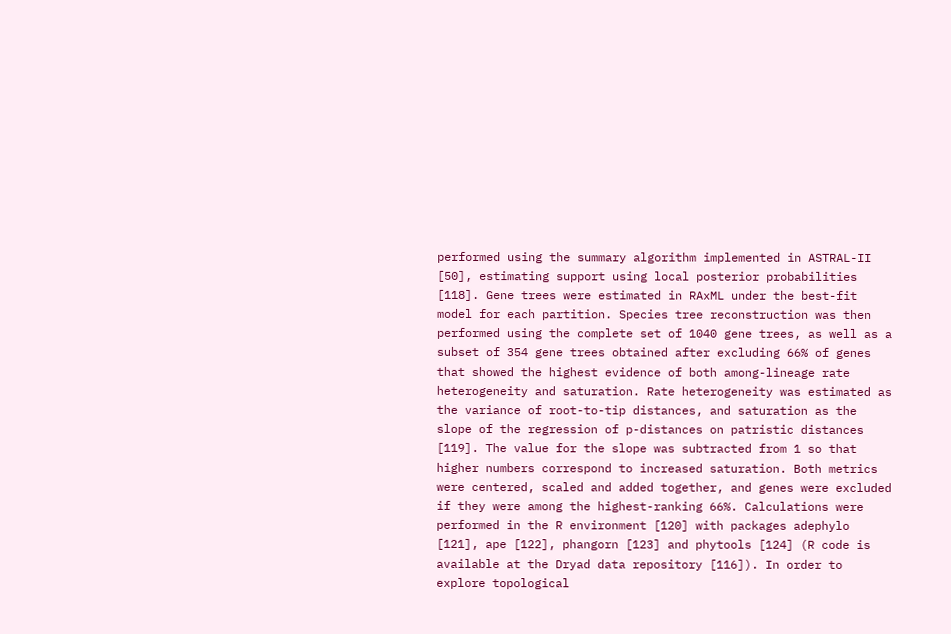performed using the summary algorithm implemented in ASTRAL-II [50], estimating support using local posterior probabilities [118]. Gene trees were estimated in RAxML under the best-fit model for each partition. Species tree reconstruction was then performed using the complete set of 1040 gene trees, as well as a subset of 354 gene trees obtained after excluding 66% of genes that showed the highest evidence of both among-lineage rate heterogeneity and saturation. Rate heterogeneity was estimated as the variance of root-to-tip distances, and saturation as the slope of the regression of p-distances on patristic distances [119]. The value for the slope was subtracted from 1 so that higher numbers correspond to increased saturation. Both metrics were centered, scaled and added together, and genes were excluded if they were among the highest-ranking 66%. Calculations were performed in the R environment [120] with packages adephylo [121], ape [122], phangorn [123] and phytools [124] (R code is available at the Dryad data repository [116]). In order to explore topological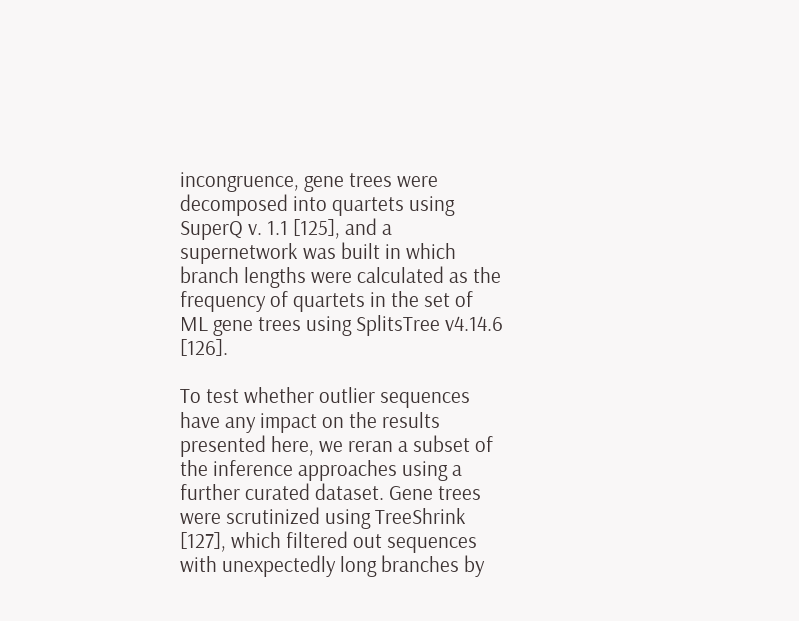incongruence, gene trees were decomposed into quartets using SuperQ v. 1.1 [125], and a supernetwork was built in which branch lengths were calculated as the frequency of quartets in the set of ML gene trees using SplitsTree v4.14.6 [126].

To test whether outlier sequences have any impact on the results presented here, we reran a subset of the inference approaches using a further curated dataset. Gene trees were scrutinized using TreeShrink [127], which filtered out sequences with unexpectedly long branches by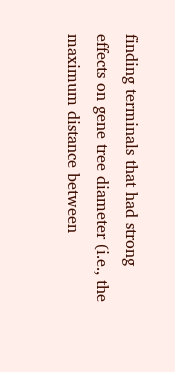finding terminals that had strong effects on gene tree diameter (i.e., the maximum distance between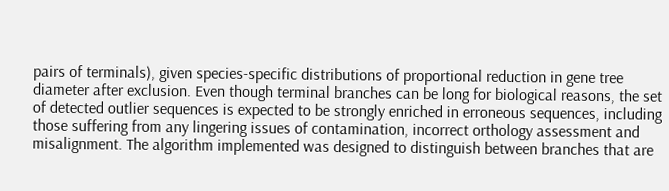pairs of terminals), given species-specific distributions of proportional reduction in gene tree diameter after exclusion. Even though terminal branches can be long for biological reasons, the set of detected outlier sequences is expected to be strongly enriched in erroneous sequences, including those suffering from any lingering issues of contamination, incorrect orthology assessment and misalignment. The algorithm implemented was designed to distinguish between branches that are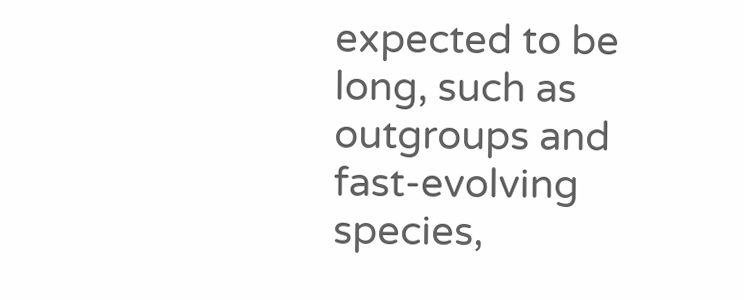expected to be long, such as outgroups and fast-evolving species,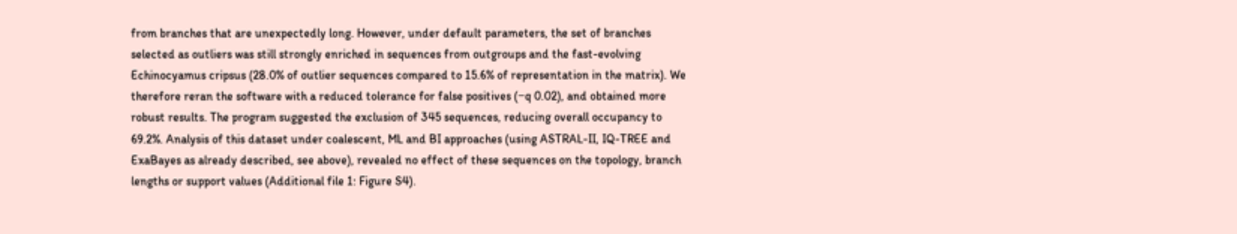from branches that are unexpectedly long. However, under default parameters, the set of branches selected as outliers was still strongly enriched in sequences from outgroups and the fast-evolving Echinocyamus cripsus (28.0% of outlier sequences compared to 15.6% of representation in the matrix). We therefore reran the software with a reduced tolerance for false positives (−q 0.02), and obtained more robust results. The program suggested the exclusion of 345 sequences, reducing overall occupancy to 69.2%. Analysis of this dataset under coalescent, ML and BI approaches (using ASTRAL-II, IQ-TREE and ExaBayes as already described, see above), revealed no effect of these sequences on the topology, branch lengths or support values (Additional file 1: Figure S4).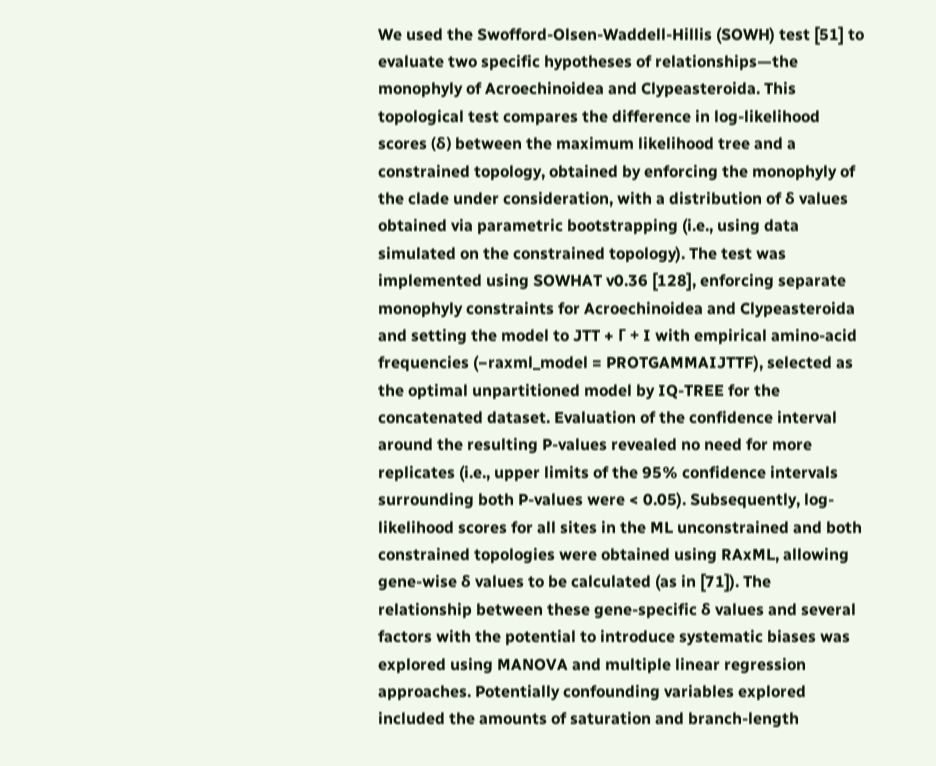We used the Swofford-Olsen-Waddell-Hillis (SOWH) test [51] to evaluate two specific hypotheses of relationships—the monophyly of Acroechinoidea and Clypeasteroida. This topological test compares the difference in log-likelihood scores (δ) between the maximum likelihood tree and a constrained topology, obtained by enforcing the monophyly of the clade under consideration, with a distribution of δ values obtained via parametric bootstrapping (i.e., using data simulated on the constrained topology). The test was implemented using SOWHAT v0.36 [128], enforcing separate monophyly constraints for Acroechinoidea and Clypeasteroida and setting the model to JTT + Γ + I with empirical amino-acid frequencies (−raxml_model = PROTGAMMAIJTTF), selected as the optimal unpartitioned model by IQ-TREE for the concatenated dataset. Evaluation of the confidence interval around the resulting P-values revealed no need for more replicates (i.e., upper limits of the 95% confidence intervals surrounding both P-values were < 0.05). Subsequently, log-likelihood scores for all sites in the ML unconstrained and both constrained topologies were obtained using RAxML, allowing gene-wise δ values to be calculated (as in [71]). The relationship between these gene-specific δ values and several factors with the potential to introduce systematic biases was explored using MANOVA and multiple linear regression approaches. Potentially confounding variables explored included the amounts of saturation and branch-length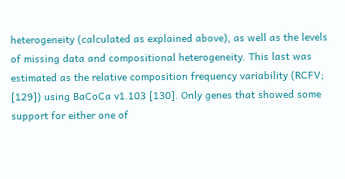heterogeneity (calculated as explained above), as well as the levels of missing data and compositional heterogeneity. This last was estimated as the relative composition frequency variability (RCFV; [129]) using BaCoCa v1.103 [130]. Only genes that showed some support for either one of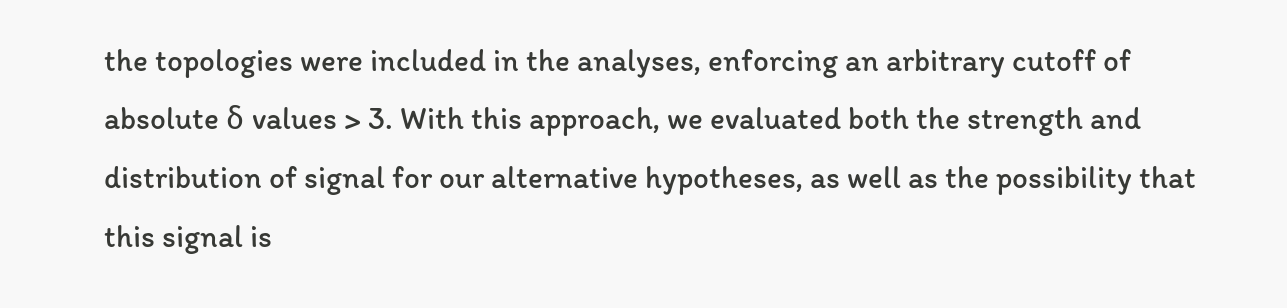the topologies were included in the analyses, enforcing an arbitrary cutoff of absolute δ values > 3. With this approach, we evaluated both the strength and distribution of signal for our alternative hypotheses, as well as the possibility that this signal is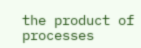the product of processes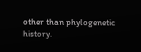other than phylogenetic history.